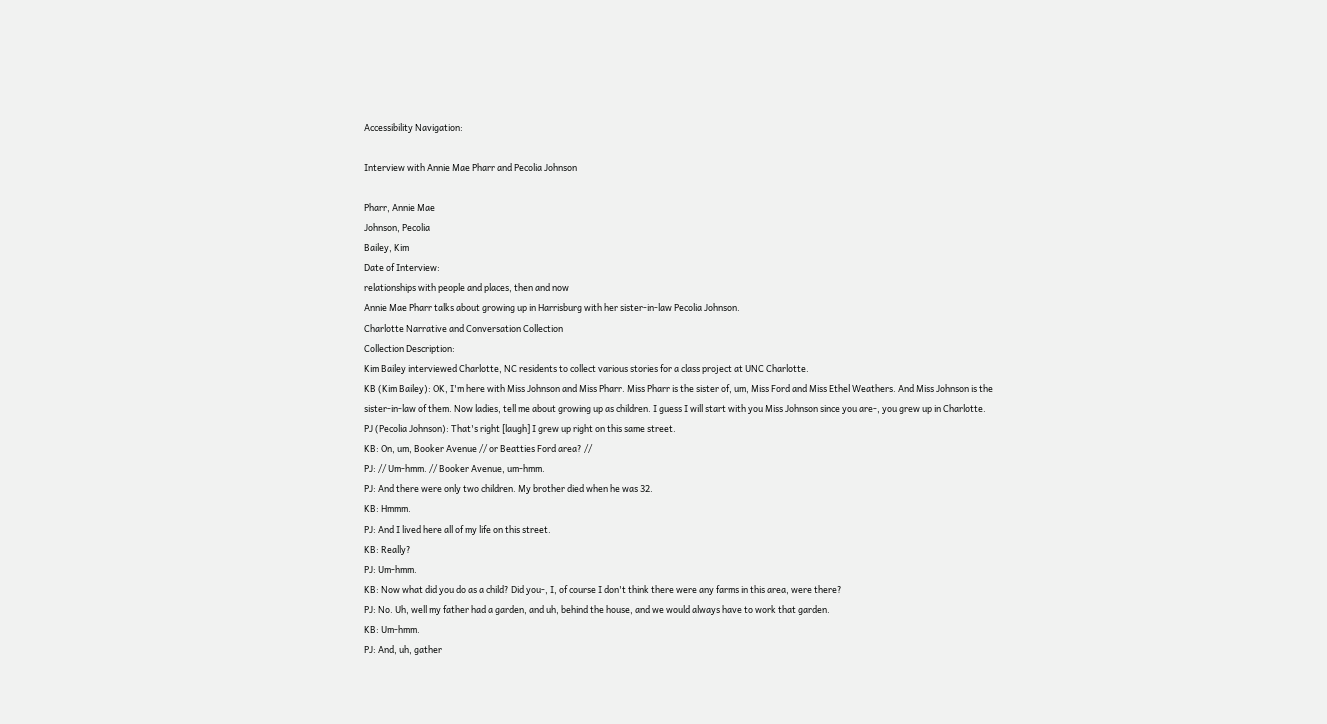Accessibility Navigation:

Interview with Annie Mae Pharr and Pecolia Johnson

Pharr, Annie Mae
Johnson, Pecolia
Bailey, Kim
Date of Interview:
relationships with people and places, then and now
Annie Mae Pharr talks about growing up in Harrisburg with her sister-in-law Pecolia Johnson.
Charlotte Narrative and Conversation Collection
Collection Description:
Kim Bailey interviewed Charlotte, NC residents to collect various stories for a class project at UNC Charlotte.
KB (Kim Bailey): OK, I'm here with Miss Johnson and Miss Pharr. Miss Pharr is the sister of, um, Miss Ford and Miss Ethel Weathers. And Miss Johnson is the sister-in-law of them. Now ladies, tell me about growing up as children. I guess I will start with you Miss Johnson since you are-, you grew up in Charlotte.
PJ (Pecolia Johnson): That's right [laugh] I grew up right on this same street.
KB: On, um, Booker Avenue // or Beatties Ford area? //
PJ: // Um-hmm. // Booker Avenue, um-hmm.
PJ: And there were only two children. My brother died when he was 32.
KB: Hmmm.
PJ: And I lived here all of my life on this street.
KB: Really?
PJ: Um-hmm.
KB: Now what did you do as a child? Did you-, I, of course I don't think there were any farms in this area, were there?
PJ: No. Uh, well my father had a garden, and uh, behind the house, and we would always have to work that garden.
KB: Um-hmm.
PJ: And, uh, gather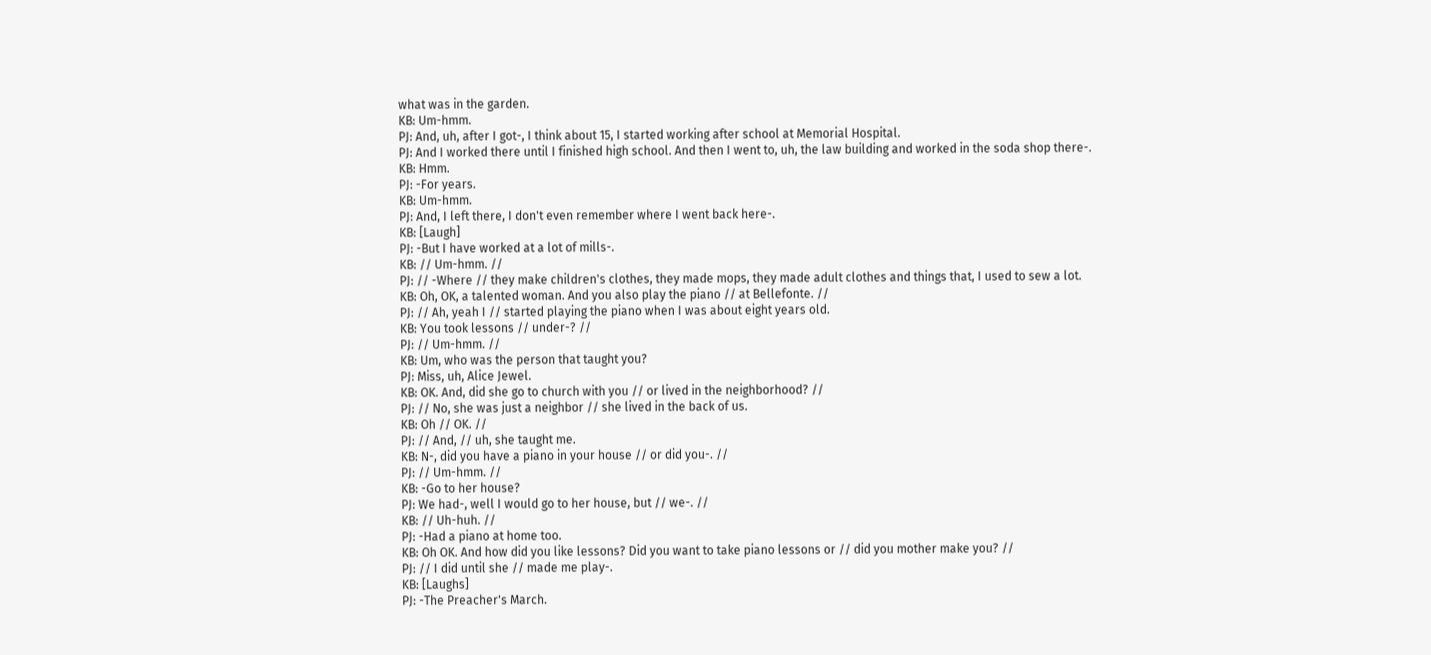what was in the garden.
KB: Um-hmm.
PJ: And, uh, after I got-, I think about 15, I started working after school at Memorial Hospital.
PJ: And I worked there until I finished high school. And then I went to, uh, the law building and worked in the soda shop there-.
KB: Hmm.
PJ: -For years.
KB: Um-hmm.
PJ: And, I left there, I don't even remember where I went back here-.
KB: [Laugh]
PJ: -But I have worked at a lot of mills-.
KB: // Um-hmm. //
PJ: // -Where // they make children's clothes, they made mops, they made adult clothes and things that, I used to sew a lot.
KB: Oh, OK, a talented woman. And you also play the piano // at Bellefonte. //
PJ: // Ah, yeah I // started playing the piano when I was about eight years old.
KB: You took lessons // under-? //
PJ: // Um-hmm. //
KB: Um, who was the person that taught you?
PJ: Miss, uh, Alice Jewel.
KB: OK. And, did she go to church with you // or lived in the neighborhood? //
PJ: // No, she was just a neighbor // she lived in the back of us.
KB: Oh // OK. //
PJ: // And, // uh, she taught me.
KB: N-, did you have a piano in your house // or did you-. //
PJ: // Um-hmm. //
KB: -Go to her house?
PJ: We had-, well I would go to her house, but // we-. //
KB: // Uh-huh. //
PJ: -Had a piano at home too.
KB: Oh OK. And how did you like lessons? Did you want to take piano lessons or // did you mother make you? //
PJ: // I did until she // made me play-.
KB: [Laughs]
PJ: -The Preacher's March.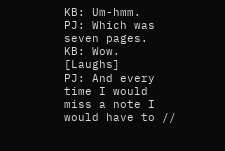KB: Um-hmm.
PJ: Which was seven pages.
KB: Wow. [Laughs]
PJ: And every time I would miss a note I would have to //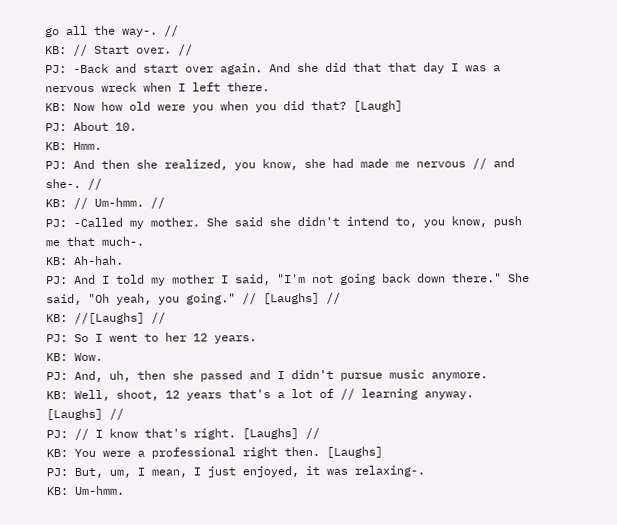go all the way-. //
KB: // Start over. //
PJ: -Back and start over again. And she did that that day I was a nervous wreck when I left there.
KB: Now how old were you when you did that? [Laugh]
PJ: About 10.
KB: Hmm.
PJ: And then she realized, you know, she had made me nervous // and she-. //
KB: // Um-hmm. //
PJ: -Called my mother. She said she didn't intend to, you know, push me that much-.
KB: Ah-hah.
PJ: And I told my mother I said, "I'm not going back down there." She said, "Oh yeah, you going." // [Laughs] //
KB: //[Laughs] //
PJ: So I went to her 12 years.
KB: Wow.
PJ: And, uh, then she passed and I didn't pursue music anymore.
KB: Well, shoot, 12 years that's a lot of // learning anyway. [Laughs] //
PJ: // I know that's right. [Laughs] //
KB: You were a professional right then. [Laughs]
PJ: But, um, I mean, I just enjoyed, it was relaxing-.
KB: Um-hmm.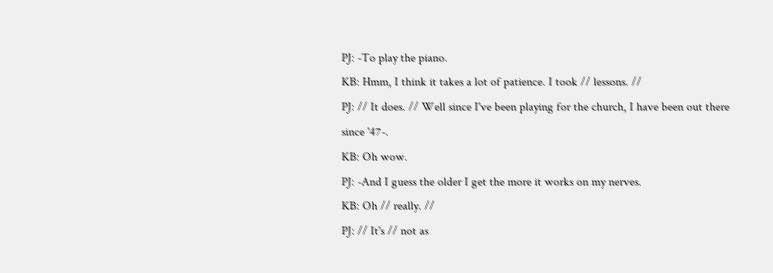PJ: -To play the piano.
KB: Hmm, I think it takes a lot of patience. I took // lessons. //
PJ: // It does. // Well since I've been playing for the church, I have been out there since '47-.
KB: Oh wow.
PJ: -And I guess the older I get the more it works on my nerves.
KB: Oh // really. //
PJ: // It's // not as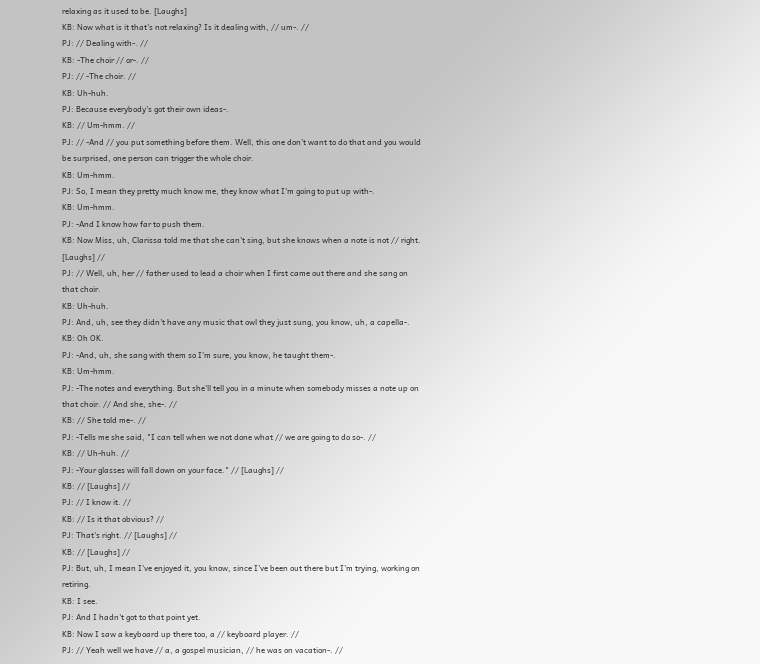relaxing as it used to be. [Laughs]
KB: Now what is it that's not relaxing? Is it dealing with, // um-. //
PJ: // Dealing with-. //
KB: -The choir // or-. //
PJ: // -The choir. //
KB: Uh-huh.
PJ: Because everybody's got their own ideas-.
KB: // Um-hmm. //
PJ: // -And // you put something before them. Well, this one don't want to do that and you would be surprised, one person can trigger the whole choir.
KB: Um-hmm.
PJ: So, I mean they pretty much know me, they know what I'm going to put up with-.
KB: Um-hmm.
PJ: -And I know how far to push them.
KB: Now Miss, uh, Clarissa told me that she can't sing, but she knows when a note is not // right. [Laughs] //
PJ: // Well, uh, her // father used to lead a choir when I first came out there and she sang on that choir.
KB: Uh-huh.
PJ: And, uh, see they didn't have any music that owl they just sung, you know, uh, a capella-.
KB: Oh OK.
PJ: -And, uh, she sang with them so I'm sure, you know, he taught them-.
KB: Um-hmm.
PJ: -The notes and everything. But she'll tell you in a minute when somebody misses a note up on that choir. // And she, she-. //
KB: // She told me-. //
PJ: -Tells me she said, "I can tell when we not done what // we are going to do so-. //
KB: // Uh-huh. //
PJ: -Your glasses will fall down on your face." // [Laughs] //
KB: // [Laughs] //
PJ: // I know it. //
KB: // Is it that obvious? //
PJ: That's right. // [Laughs] //
KB: // [Laughs] //
PJ: But, uh, I mean I've enjoyed it, you know, since I've been out there but I'm trying, working on retiring.
KB: I see.
PJ: And I hadn't got to that point yet.
KB: Now I saw a keyboard up there too, a // keyboard player. //
PJ: // Yeah well we have // a, a gospel musician, // he was on vacation-. //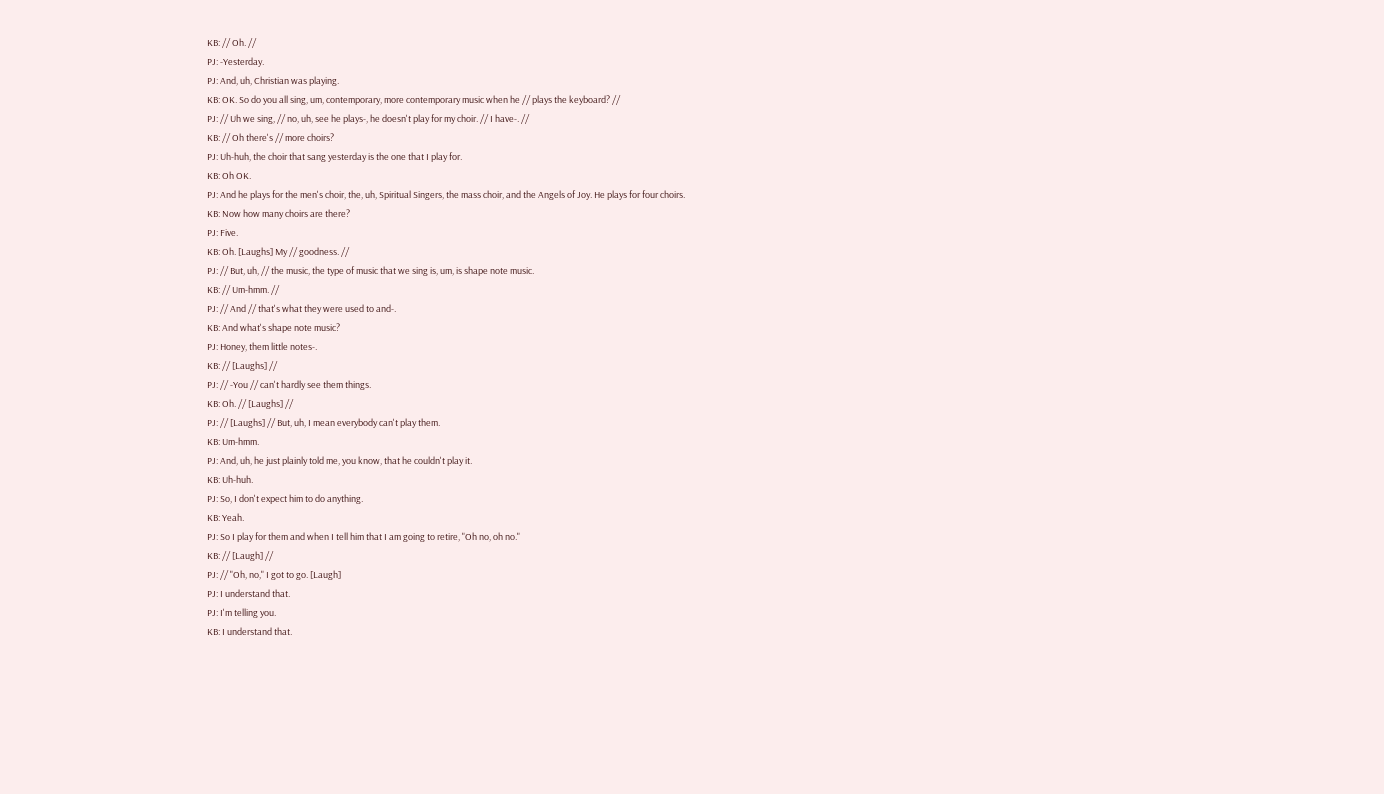KB: // Oh. //
PJ: -Yesterday.
PJ: And, uh, Christian was playing.
KB: OK. So do you all sing, um, contemporary, more contemporary music when he // plays the keyboard? //
PJ: // Uh we sing, // no, uh, see he plays-, he doesn't play for my choir. // I have-. //
KB: // Oh there's // more choirs?
PJ: Uh-huh, the choir that sang yesterday is the one that I play for.
KB: Oh OK.
PJ: And he plays for the men's choir, the, uh, Spiritual Singers, the mass choir, and the Angels of Joy. He plays for four choirs.
KB: Now how many choirs are there?
PJ: Five.
KB: Oh. [Laughs] My // goodness. //
PJ: // But, uh, // the music, the type of music that we sing is, um, is shape note music.
KB: // Um-hmm. //
PJ: // And // that's what they were used to and-.
KB: And what's shape note music?
PJ: Honey, them little notes-.
KB: // [Laughs] //
PJ: // -You // can't hardly see them things.
KB: Oh. // [Laughs] //
PJ: // [Laughs] // But, uh, I mean everybody can't play them.
KB: Um-hmm.
PJ: And, uh, he just plainly told me, you know, that he couldn't play it.
KB: Uh-huh.
PJ: So, I don't expect him to do anything.
KB: Yeah.
PJ: So I play for them and when I tell him that I am going to retire, "Oh no, oh no."
KB: // [Laugh] //
PJ: // "Oh, no," I got to go. [Laugh]
PJ: I understand that.
PJ: I'm telling you.
KB: I understand that.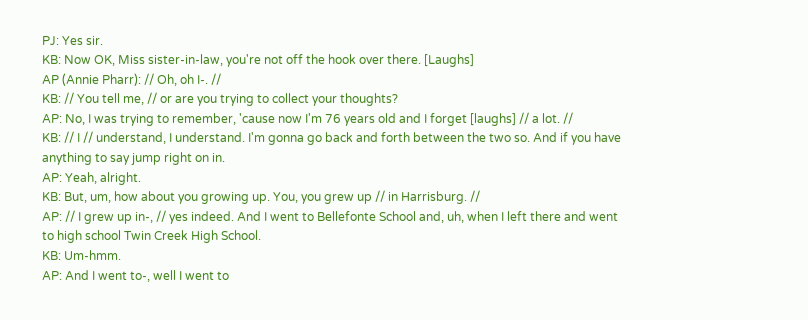PJ: Yes sir.
KB: Now OK, Miss sister-in-law, you're not off the hook over there. [Laughs]
AP (Annie Pharr): // Oh, oh I-. //
KB: // You tell me, // or are you trying to collect your thoughts?
AP: No, I was trying to remember, 'cause now I'm 76 years old and I forget [laughs] // a lot. //
KB: // I // understand, I understand. I'm gonna go back and forth between the two so. And if you have anything to say jump right on in.
AP: Yeah, alright.
KB: But, um, how about you growing up. You, you grew up // in Harrisburg. //
AP: // I grew up in-, // yes indeed. And I went to Bellefonte School and, uh, when I left there and went to high school Twin Creek High School.
KB: Um-hmm.
AP: And I went to-, well I went to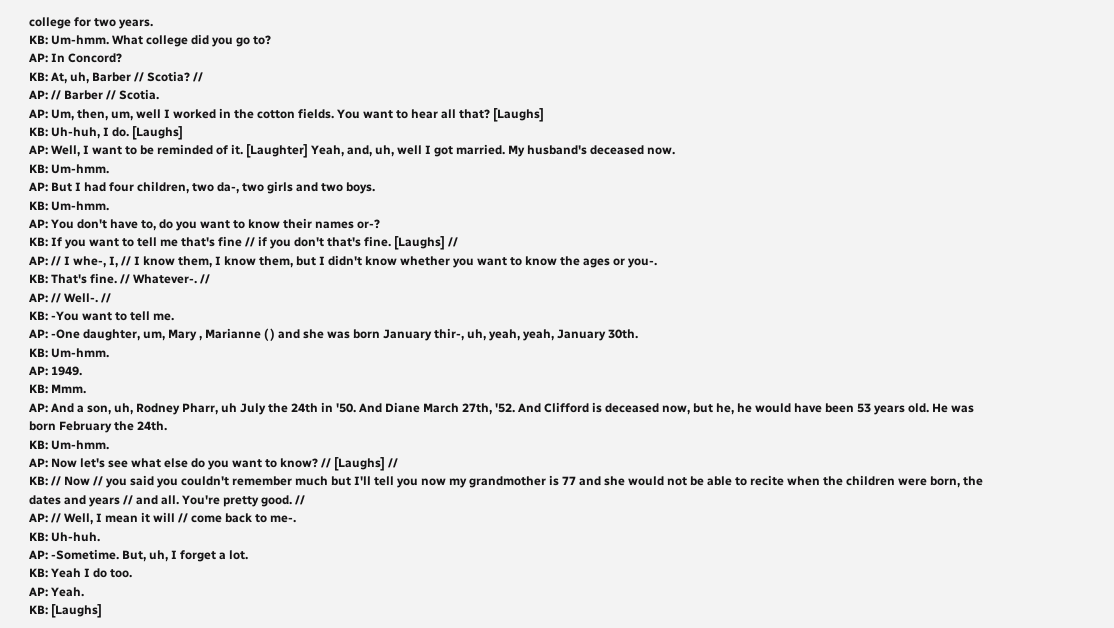college for two years.
KB: Um-hmm. What college did you go to?
AP: In Concord?
KB: At, uh, Barber // Scotia? //
AP: // Barber // Scotia.
AP: Um, then, um, well I worked in the cotton fields. You want to hear all that? [Laughs]
KB: Uh-huh, I do. [Laughs]
AP: Well, I want to be reminded of it. [Laughter] Yeah, and, uh, well I got married. My husband's deceased now.
KB: Um-hmm.
AP: But I had four children, two da-, two girls and two boys.
KB: Um-hmm.
AP: You don't have to, do you want to know their names or-?
KB: If you want to tell me that's fine // if you don't that's fine. [Laughs] //
AP: // I whe-, I, // I know them, I know them, but I didn't know whether you want to know the ages or you-.
KB: That's fine. // Whatever-. //
AP: // Well-. //
KB: -You want to tell me.
AP: -One daughter, um, Mary , Marianne ( ) and she was born January thir-, uh, yeah, yeah, January 30th.
KB: Um-hmm.
AP: 1949.
KB: Mmm.
AP: And a son, uh, Rodney Pharr, uh July the 24th in '50. And Diane March 27th, '52. And Clifford is deceased now, but he, he would have been 53 years old. He was born February the 24th.
KB: Um-hmm.
AP: Now let's see what else do you want to know? // [Laughs] //
KB: // Now // you said you couldn't remember much but I'll tell you now my grandmother is 77 and she would not be able to recite when the children were born, the dates and years // and all. You're pretty good. //
AP: // Well, I mean it will // come back to me-.
KB: Uh-huh.
AP: -Sometime. But, uh, I forget a lot.
KB: Yeah I do too.
AP: Yeah.
KB: [Laughs]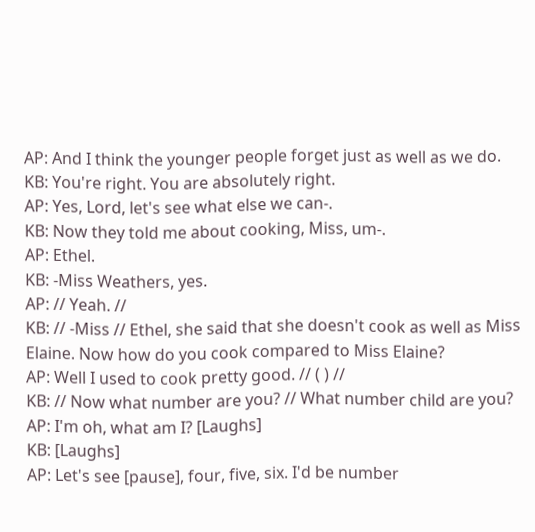AP: And I think the younger people forget just as well as we do.
KB: You're right. You are absolutely right.
AP: Yes, Lord, let's see what else we can-.
KB: Now they told me about cooking, Miss, um-.
AP: Ethel.
KB: -Miss Weathers, yes.
AP: // Yeah. //
KB: // -Miss // Ethel, she said that she doesn't cook as well as Miss Elaine. Now how do you cook compared to Miss Elaine?
AP: Well I used to cook pretty good. // ( ) //
KB: // Now what number are you? // What number child are you?
AP: I'm oh, what am I? [Laughs]
KB: [Laughs]
AP: Let's see [pause], four, five, six. I'd be number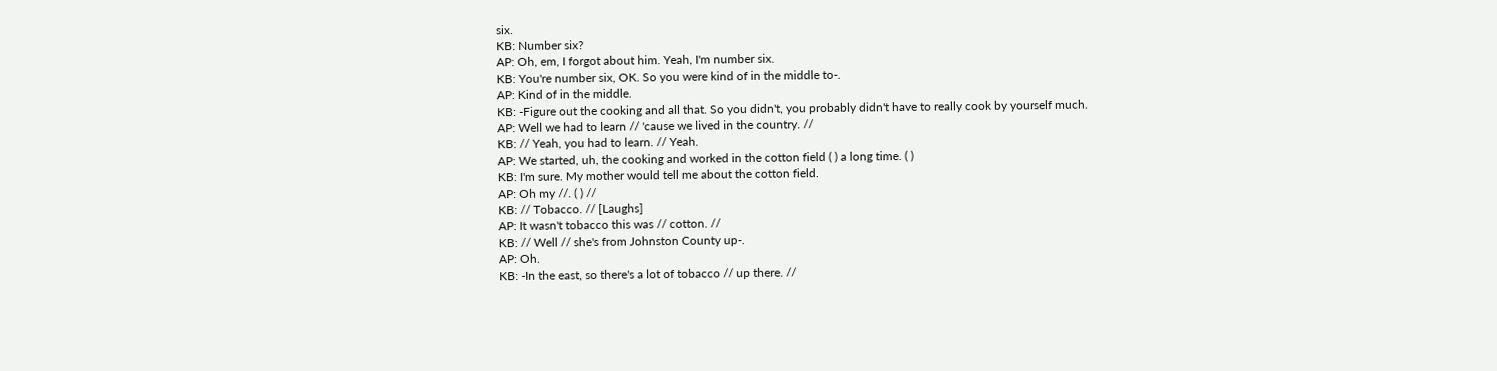six.
KB: Number six?
AP: Oh, em, I forgot about him. Yeah, I'm number six.
KB: You're number six, OK. So you were kind of in the middle to-.
AP: Kind of in the middle.
KB: -Figure out the cooking and all that. So you didn't, you probably didn't have to really cook by yourself much.
AP: Well we had to learn // 'cause we lived in the country. //
KB: // Yeah, you had to learn. // Yeah.
AP: We started, uh, the cooking and worked in the cotton field ( ) a long time. ( )
KB: I'm sure. My mother would tell me about the cotton field.
AP: Oh my //. ( ) //
KB: // Tobacco. // [Laughs]
AP: It wasn't tobacco this was // cotton. //
KB: // Well // she's from Johnston County up-.
AP: Oh.
KB: -In the east, so there's a lot of tobacco // up there. //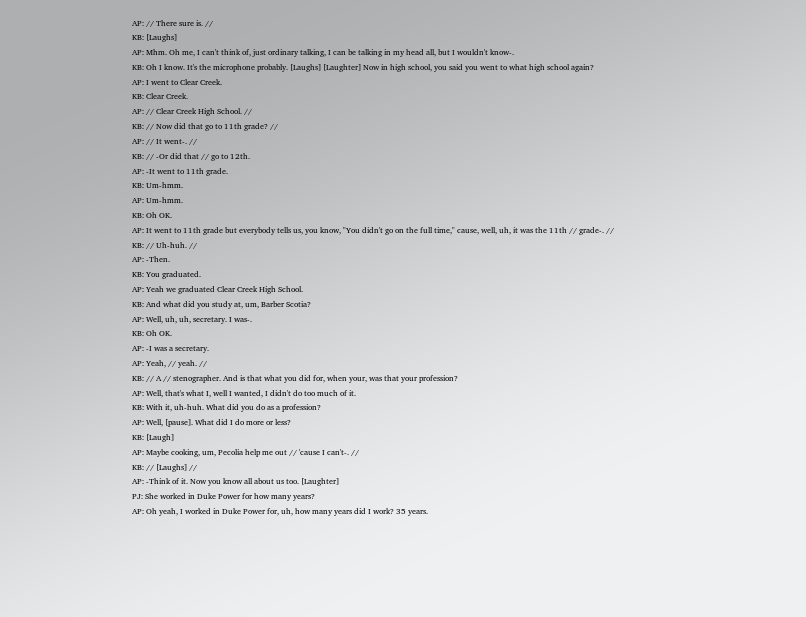AP: // There sure is. //
KB: [Laughs]
AP: Mhm. Oh me, I can't think of, just ordinary talking, I can be talking in my head all, but I wouldn't know-.
KB: Oh I know. It's the microphone probably. [Laughs] [Laughter] Now in high school, you said you went to what high school again?
AP: I went to Clear Creek.
KB: Clear Creek.
AP: // Clear Creek High School. //
KB: // Now did that go to 11th grade? //
AP: // It went-. //
KB: // -Or did that // go to 12th.
AP: -It went to 11th grade.
KB: Um-hmm.
AP: Um-hmm.
KB: Oh OK.
AP: It went to 11th grade but everybody tells us, you know, "You didn't go on the full time," cause, well, uh, it was the 11th // grade-. //
KB: // Uh-huh. //
AP: -Then.
KB: You graduated.
AP: Yeah we graduated Clear Creek High School.
KB: And what did you study at, um, Barber Scotia?
AP: Well, uh, uh, secretary. I was-.
KB: Oh OK.
AP: -I was a secretary.
AP: Yeah, // yeah. //
KB: // A // stenographer. And is that what you did for, when your, was that your profession?
AP: Well, that's what I, well I wanted, I didn't do too much of it.
KB: With it, uh-huh. What did you do as a profession?
AP: Well, [pause]. What did I do more or less?
KB: [Laugh]
AP: Maybe cooking, um, Pecolia help me out // 'cause I can't-. //
KB: // [Laughs] //
AP: -Think of it. Now you know all about us too. [Laughter]
PJ: She worked in Duke Power for how many years?
AP: Oh yeah, I worked in Duke Power for, uh, how many years did I work? 35 years.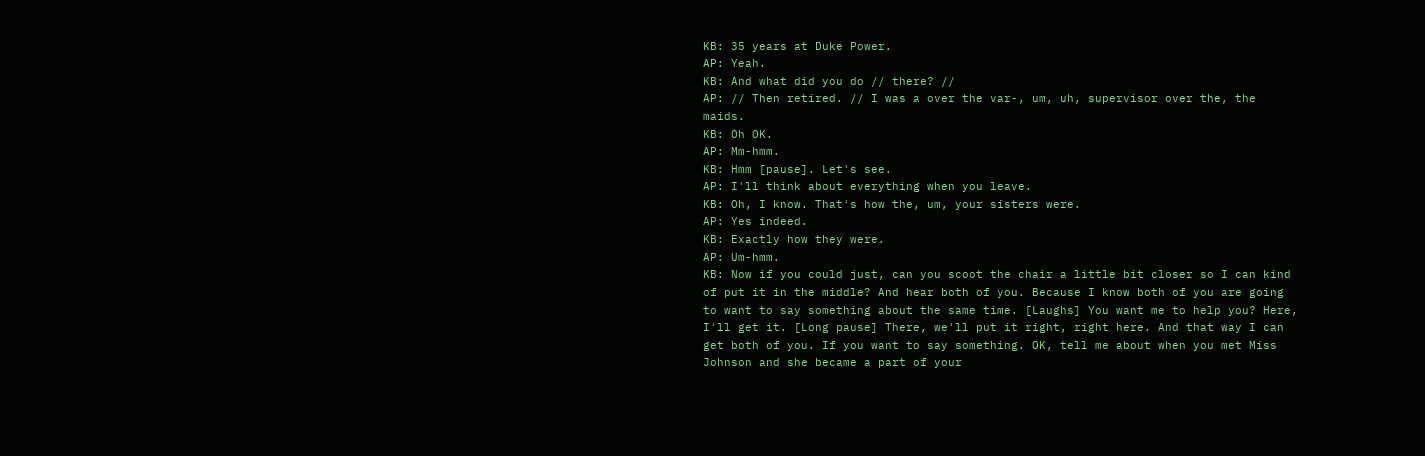KB: 35 years at Duke Power.
AP: Yeah.
KB: And what did you do // there? //
AP: // Then retired. // I was a over the var-, um, uh, supervisor over the, the maids.
KB: Oh OK.
AP: Mm-hmm.
KB: Hmm [pause]. Let's see.
AP: I'll think about everything when you leave.
KB: Oh, I know. That's how the, um, your sisters were.
AP: Yes indeed.
KB: Exactly how they were.
AP: Um-hmm.
KB: Now if you could just, can you scoot the chair a little bit closer so I can kind of put it in the middle? And hear both of you. Because I know both of you are going to want to say something about the same time. [Laughs] You want me to help you? Here, I'll get it. [Long pause] There, we'll put it right, right here. And that way I can get both of you. If you want to say something. OK, tell me about when you met Miss Johnson and she became a part of your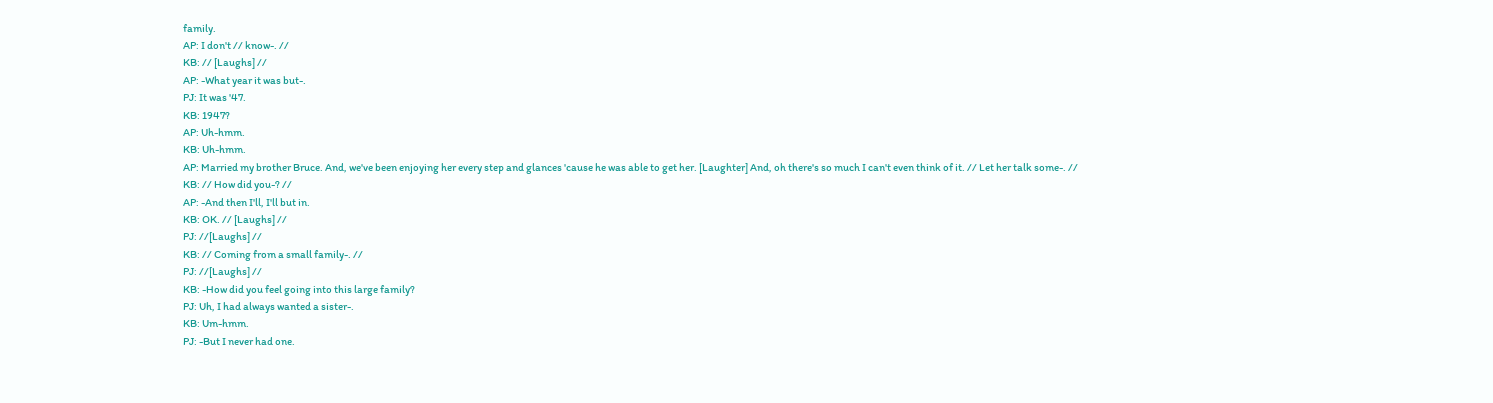family.
AP: I don't // know-. //
KB: // [Laughs] //
AP: -What year it was but-.
PJ: It was '47.
KB: 1947?
AP: Uh-hmm.
KB: Uh-hmm.
AP: Married my brother Bruce. And, we've been enjoying her every step and glances 'cause he was able to get her. [Laughter] And, oh there's so much I can't even think of it. // Let her talk some-. //
KB: // How did you-? //
AP: -And then I'll, I'll but in.
KB: OK. // [Laughs] //
PJ: //[Laughs] //
KB: // Coming from a small family-. //
PJ: //[Laughs] //
KB: -How did you feel going into this large family?
PJ: Uh, I had always wanted a sister-.
KB: Um-hmm.
PJ: -But I never had one.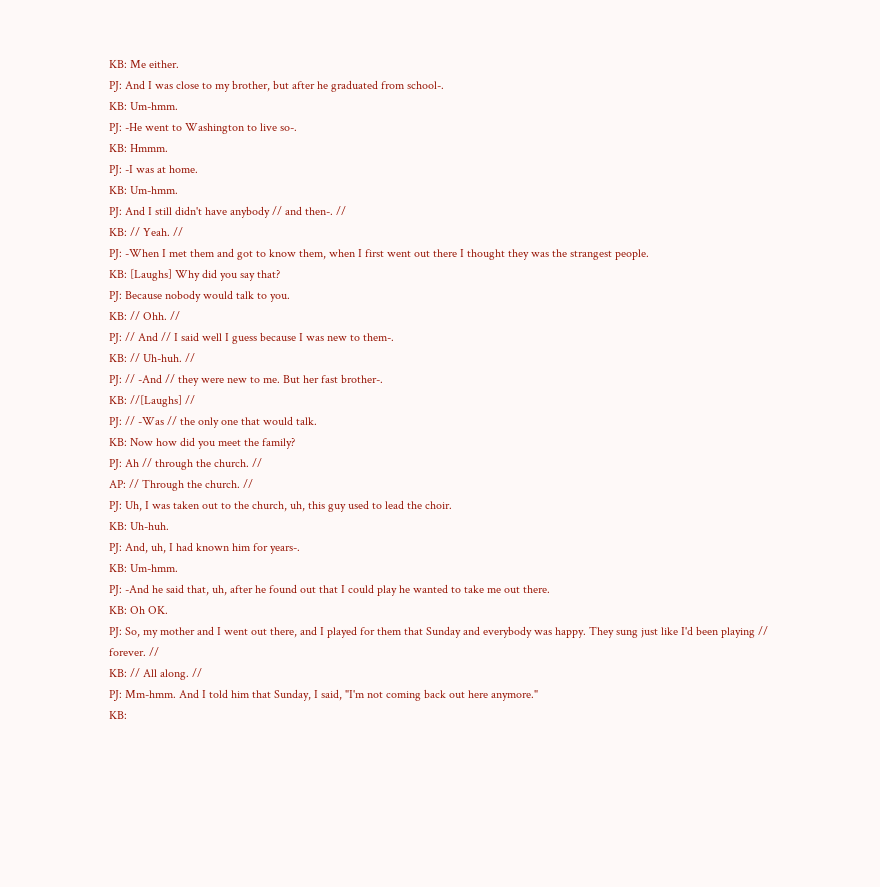KB: Me either.
PJ: And I was close to my brother, but after he graduated from school-.
KB: Um-hmm.
PJ: -He went to Washington to live so-.
KB: Hmmm.
PJ: -I was at home.
KB: Um-hmm.
PJ: And I still didn't have anybody // and then-. //
KB: // Yeah. //
PJ: -When I met them and got to know them, when I first went out there I thought they was the strangest people.
KB: [Laughs] Why did you say that?
PJ: Because nobody would talk to you.
KB: // Ohh. //
PJ: // And // I said well I guess because I was new to them-.
KB: // Uh-huh. //
PJ: // -And // they were new to me. But her fast brother-.
KB: //[Laughs] //
PJ: // -Was // the only one that would talk.
KB: Now how did you meet the family?
PJ: Ah // through the church. //
AP: // Through the church. //
PJ: Uh, I was taken out to the church, uh, this guy used to lead the choir.
KB: Uh-huh.
PJ: And, uh, I had known him for years-.
KB: Um-hmm.
PJ: -And he said that, uh, after he found out that I could play he wanted to take me out there.
KB: Oh OK.
PJ: So, my mother and I went out there, and I played for them that Sunday and everybody was happy. They sung just like I'd been playing // forever. //
KB: // All along. //
PJ: Mm-hmm. And I told him that Sunday, I said, "I'm not coming back out here anymore."
KB: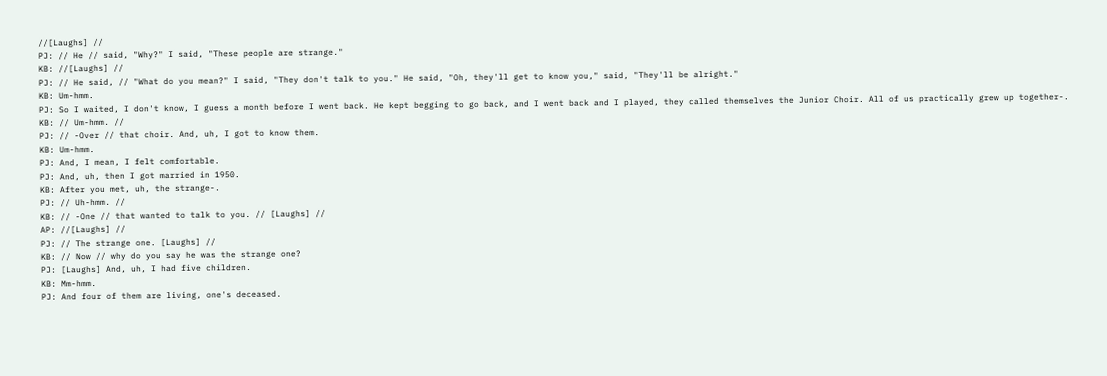//[Laughs] //
PJ: // He // said, "Why?" I said, "These people are strange."
KB: //[Laughs] //
PJ: // He said, // "What do you mean?" I said, "They don't talk to you." He said, "Oh, they'll get to know you," said, "They'll be alright."
KB: Um-hmm.
PJ: So I waited, I don't know, I guess a month before I went back. He kept begging to go back, and I went back and I played, they called themselves the Junior Choir. All of us practically grew up together-.
KB: // Um-hmm. //
PJ: // -Over // that choir. And, uh, I got to know them.
KB: Um-hmm.
PJ: And, I mean, I felt comfortable.
PJ: And, uh, then I got married in 1950.
KB: After you met, uh, the strange-.
PJ: // Uh-hmm. //
KB: // -One // that wanted to talk to you. // [Laughs] //
AP: //[Laughs] //
PJ: // The strange one. [Laughs] //
KB: // Now // why do you say he was the strange one?
PJ: [Laughs] And, uh, I had five children.
KB: Mm-hmm.
PJ: And four of them are living, one's deceased.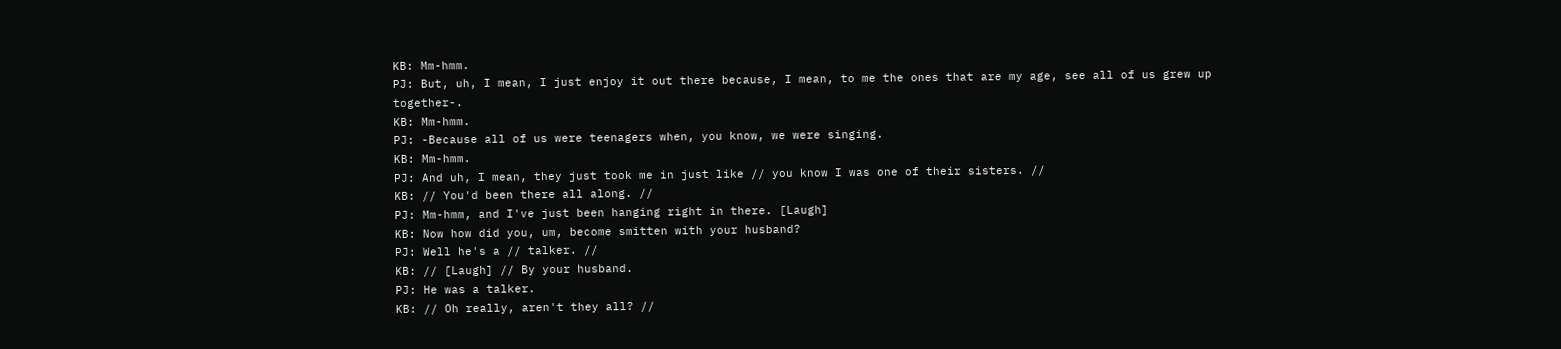KB: Mm-hmm.
PJ: But, uh, I mean, I just enjoy it out there because, I mean, to me the ones that are my age, see all of us grew up together-.
KB: Mm-hmm.
PJ: -Because all of us were teenagers when, you know, we were singing.
KB: Mm-hmm.
PJ: And uh, I mean, they just took me in just like // you know I was one of their sisters. //
KB: // You'd been there all along. //
PJ: Mm-hmm, and I've just been hanging right in there. [Laugh]
KB: Now how did you, um, become smitten with your husband?
PJ: Well he's a // talker. //
KB: // [Laugh] // By your husband.
PJ: He was a talker.
KB: // Oh really, aren't they all? //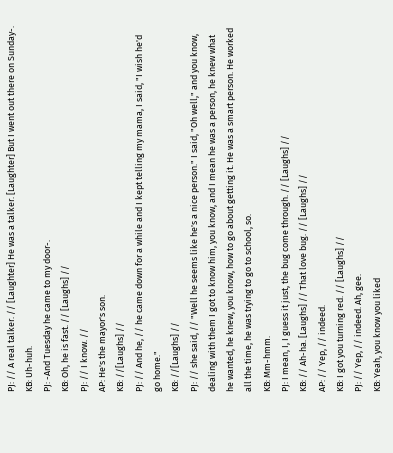PJ: // A real talker. // [Laughter] He was a talker. [Laughter] But I went out there on Sunday-.
KB: Uh-huh.
PJ: -And Tuesday he came to my door-.
KB: Oh, he is fast. // [Laughs] //
PJ: // I know. //
AP: He's the mayor's son.
KB: //[Laughs] //
PJ: // And he, // he came down for a while and I kept telling my mama, I said, "I wish he'd go home."
KB: //[Laughs] //
PJ: // she said, // "Well he seems like he's a nice person." I said, "Oh well," and you know, dealing with them I got to know him, you know, and I mean he was a person, he knew what he wanted, he knew, you know, how to go about getting it. He was a smart person. He worked all the time, he was trying to go to school, so.
KB: Mm-hmm.
PJ: I mean, I, I guess it just, the bug come through. // [Laughs] //
KB: // Ah-ha. [Laughs] // That love bug. // [Laughs] //
AP: // Yep, // indeed.
KB: I got you turning red. // [Laughs] //
PJ: // Yep, // indeed. Ah, gee.
KB: Yeah, you know you liked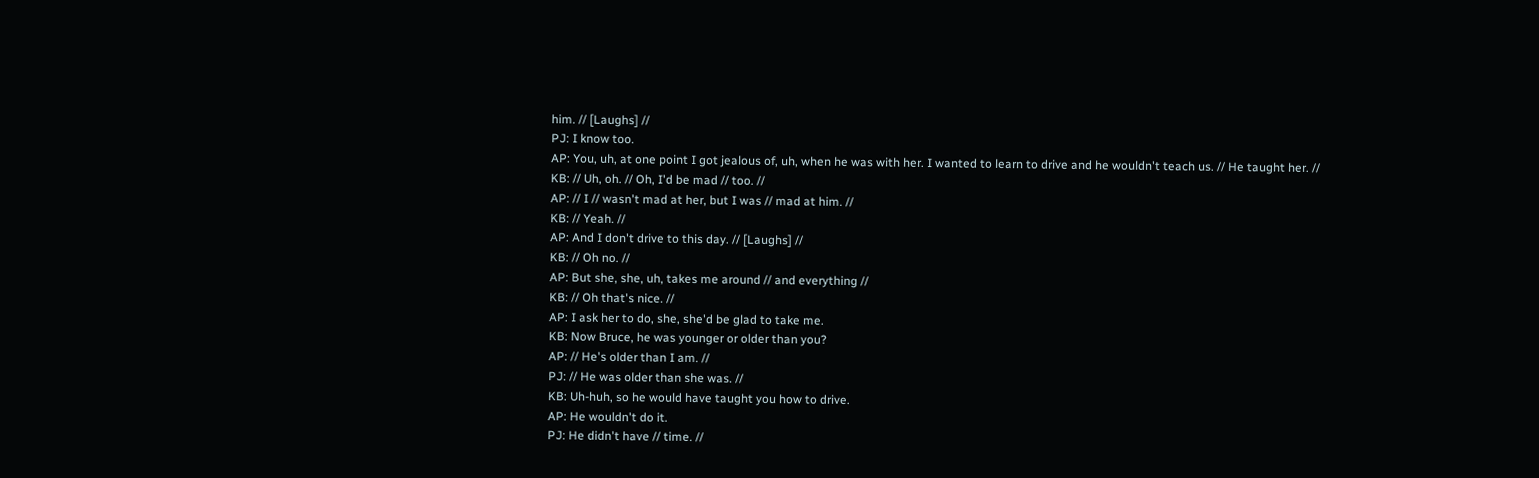him. // [Laughs] //
PJ: I know too.
AP: You, uh, at one point I got jealous of, uh, when he was with her. I wanted to learn to drive and he wouldn't teach us. // He taught her. //
KB: // Uh, oh. // Oh, I'd be mad // too. //
AP: // I // wasn't mad at her, but I was // mad at him. //
KB: // Yeah. //
AP: And I don't drive to this day. // [Laughs] //
KB: // Oh no. //
AP: But she, she, uh, takes me around // and everything //
KB: // Oh that's nice. //
AP: I ask her to do, she, she'd be glad to take me.
KB: Now Bruce, he was younger or older than you?
AP: // He's older than I am. //
PJ: // He was older than she was. //
KB: Uh-huh, so he would have taught you how to drive.
AP: He wouldn't do it.
PJ: He didn't have // time. //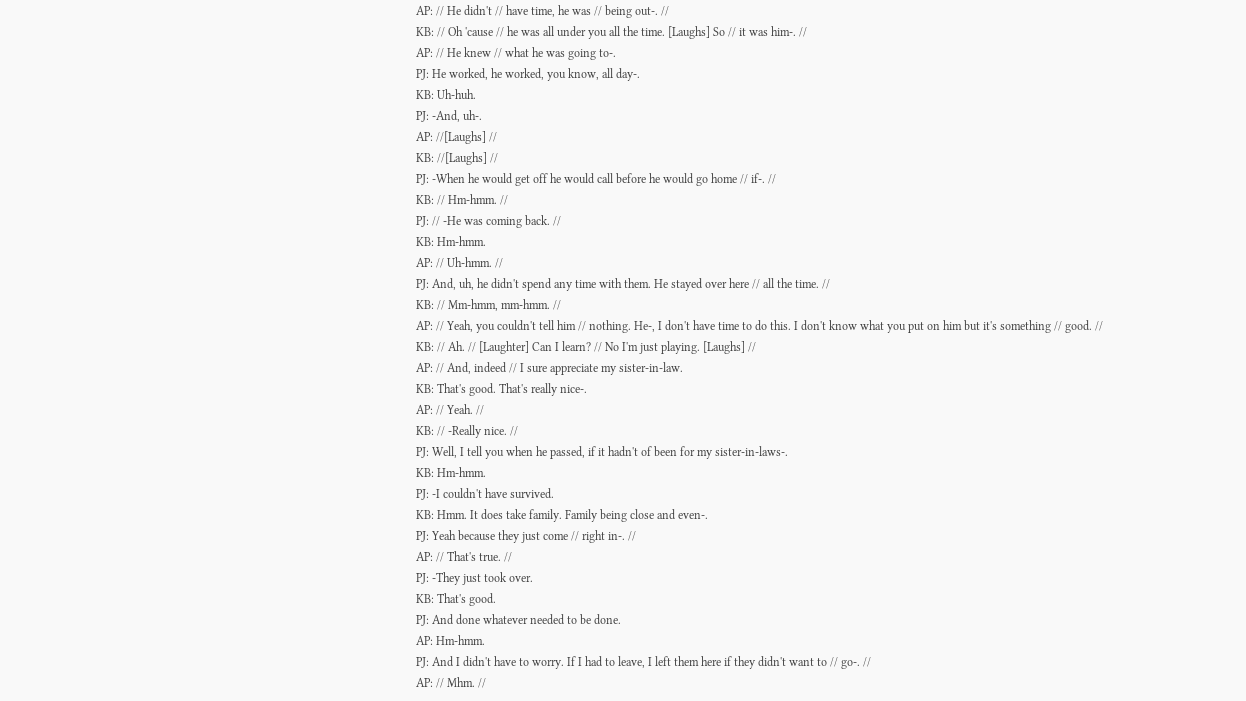AP: // He didn't // have time, he was // being out-. //
KB: // Oh 'cause // he was all under you all the time. [Laughs] So // it was him-. //
AP: // He knew // what he was going to-.
PJ: He worked, he worked, you know, all day-.
KB: Uh-huh.
PJ: -And, uh-.
AP: //[Laughs] //
KB: //[Laughs] //
PJ: -When he would get off he would call before he would go home // if-. //
KB: // Hm-hmm. //
PJ: // -He was coming back. //
KB: Hm-hmm.
AP: // Uh-hmm. //
PJ: And, uh, he didn't spend any time with them. He stayed over here // all the time. //
KB: // Mm-hmm, mm-hmm. //
AP: // Yeah, you couldn't tell him // nothing. He-, I don't have time to do this. I don't know what you put on him but it's something // good. //
KB: // Ah. // [Laughter] Can I learn? // No I'm just playing. [Laughs] //
AP: // And, indeed // I sure appreciate my sister-in-law.
KB: That's good. That's really nice-.
AP: // Yeah. //
KB: // -Really nice. //
PJ: Well, I tell you when he passed, if it hadn't of been for my sister-in-laws-.
KB: Hm-hmm.
PJ: -I couldn't have survived.
KB: Hmm. It does take family. Family being close and even-.
PJ: Yeah because they just come // right in-. //
AP: // That's true. //
PJ: -They just took over.
KB: That's good.
PJ: And done whatever needed to be done.
AP: Hm-hmm.
PJ: And I didn't have to worry. If I had to leave, I left them here if they didn't want to // go-. //
AP: // Mhm. //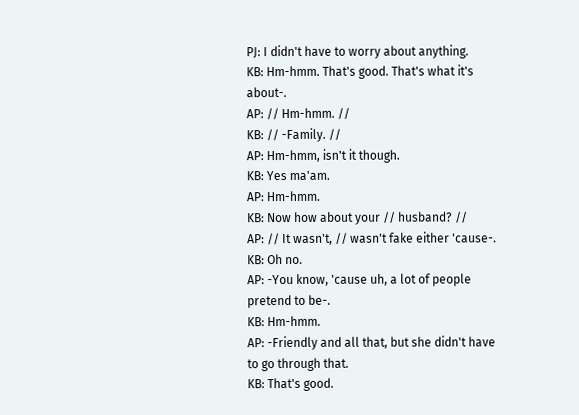PJ: I didn't have to worry about anything.
KB: Hm-hmm. That's good. That's what it's about-.
AP: // Hm-hmm. //
KB: // -Family. //
AP: Hm-hmm, isn't it though.
KB: Yes ma'am.
AP: Hm-hmm.
KB: Now how about your // husband? //
AP: // It wasn't, // wasn't fake either 'cause-.
KB: Oh no.
AP: -You know, 'cause uh, a lot of people pretend to be-.
KB: Hm-hmm.
AP: -Friendly and all that, but she didn't have to go through that.
KB: That's good.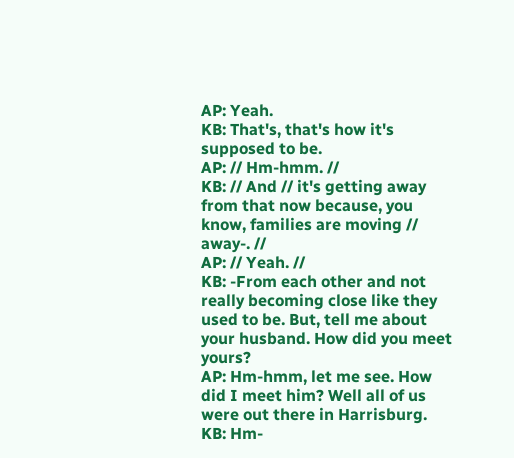AP: Yeah.
KB: That's, that's how it's supposed to be.
AP: // Hm-hmm. //
KB: // And // it's getting away from that now because, you know, families are moving // away-. //
AP: // Yeah. //
KB: -From each other and not really becoming close like they used to be. But, tell me about your husband. How did you meet yours?
AP: Hm-hmm, let me see. How did I meet him? Well all of us were out there in Harrisburg.
KB: Hm-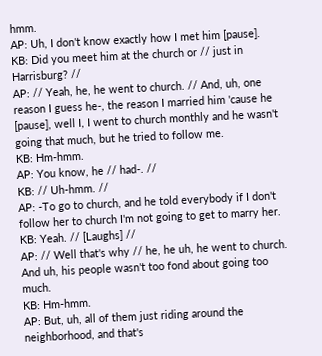hmm.
AP: Uh, I don't know exactly how I met him [pause].
KB: Did you meet him at the church or // just in Harrisburg? //
AP: // Yeah, he, he went to church. // And, uh, one reason I guess he-, the reason I married him 'cause he [pause], well I, I went to church monthly and he wasn't going that much, but he tried to follow me.
KB: Hm-hmm.
AP: You know, he // had-. //
KB: // Uh-hmm. //
AP: -To go to church, and he told everybody if I don't follow her to church I'm not going to get to marry her.
KB: Yeah. // [Laughs] //
AP: // Well that's why // he, he uh, he went to church. And uh, his people wasn't too fond about going too much.
KB: Hm-hmm.
AP: But, uh, all of them just riding around the neighborhood, and that's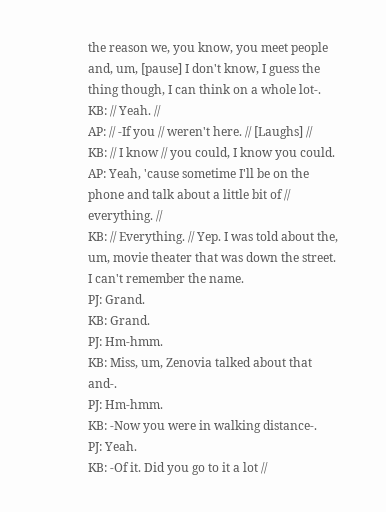the reason we, you know, you meet people and, um, [pause] I don't know, I guess the thing though, I can think on a whole lot-.
KB: // Yeah. //
AP: // -If you // weren't here. // [Laughs] //
KB: // I know // you could, I know you could.
AP: Yeah, 'cause sometime I'll be on the phone and talk about a little bit of // everything. //
KB: // Everything. // Yep. I was told about the, um, movie theater that was down the street. I can't remember the name.
PJ: Grand.
KB: Grand.
PJ: Hm-hmm.
KB: Miss, um, Zenovia talked about that and-.
PJ: Hm-hmm.
KB: -Now you were in walking distance-.
PJ: Yeah.
KB: -Of it. Did you go to it a lot //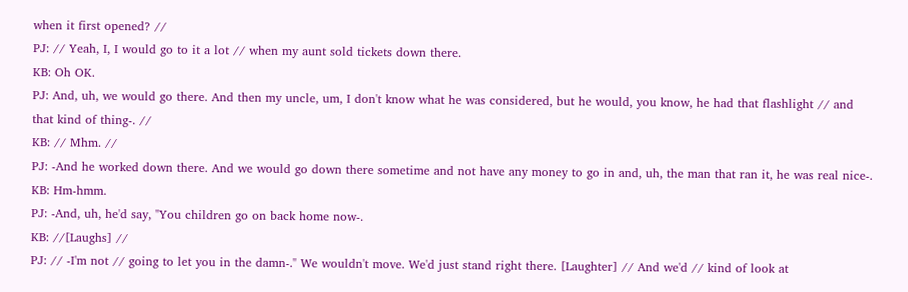when it first opened? //
PJ: // Yeah, I, I would go to it a lot // when my aunt sold tickets down there.
KB: Oh OK.
PJ: And, uh, we would go there. And then my uncle, um, I don't know what he was considered, but he would, you know, he had that flashlight // and that kind of thing-. //
KB: // Mhm. //
PJ: -And he worked down there. And we would go down there sometime and not have any money to go in and, uh, the man that ran it, he was real nice-.
KB: Hm-hmm.
PJ: -And, uh, he'd say, "You children go on back home now-.
KB: //[Laughs] //
PJ: // -I'm not // going to let you in the damn-." We wouldn't move. We'd just stand right there. [Laughter] // And we'd // kind of look at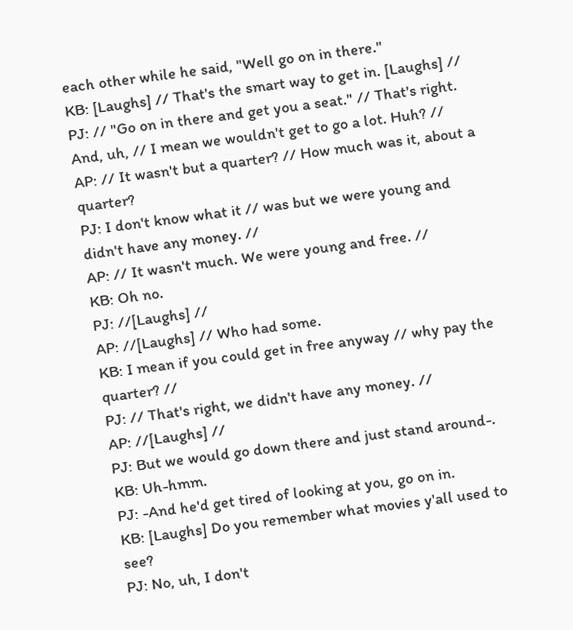each other while he said, "Well go on in there."
KB: [Laughs] // That's the smart way to get in. [Laughs] //
PJ: // "Go on in there and get you a seat." // That's right. And, uh, // I mean we wouldn't get to go a lot. Huh? //
AP: // It wasn't but a quarter? // How much was it, about a quarter?
PJ: I don't know what it // was but we were young and didn't have any money. //
AP: // It wasn't much. We were young and free. //
KB: Oh no.
PJ: //[Laughs] //
AP: //[Laughs] // Who had some.
KB: I mean if you could get in free anyway // why pay the quarter? //
PJ: // That's right, we didn't have any money. //
AP: //[Laughs] //
PJ: But we would go down there and just stand around-.
KB: Uh-hmm.
PJ: -And he'd get tired of looking at you, go on in.
KB: [Laughs] Do you remember what movies y'all used to see?
PJ: No, uh, I don't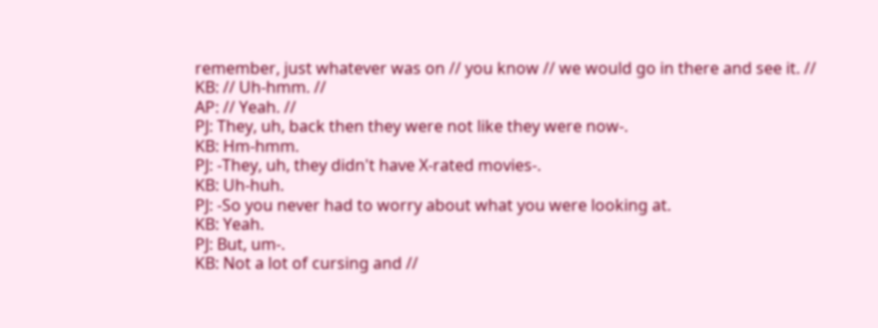remember, just whatever was on // you know // we would go in there and see it. //
KB: // Uh-hmm. //
AP: // Yeah. //
PJ: They, uh, back then they were not like they were now-.
KB: Hm-hmm.
PJ: -They, uh, they didn't have X-rated movies-.
KB: Uh-huh.
PJ: -So you never had to worry about what you were looking at.
KB: Yeah.
PJ: But, um-.
KB: Not a lot of cursing and //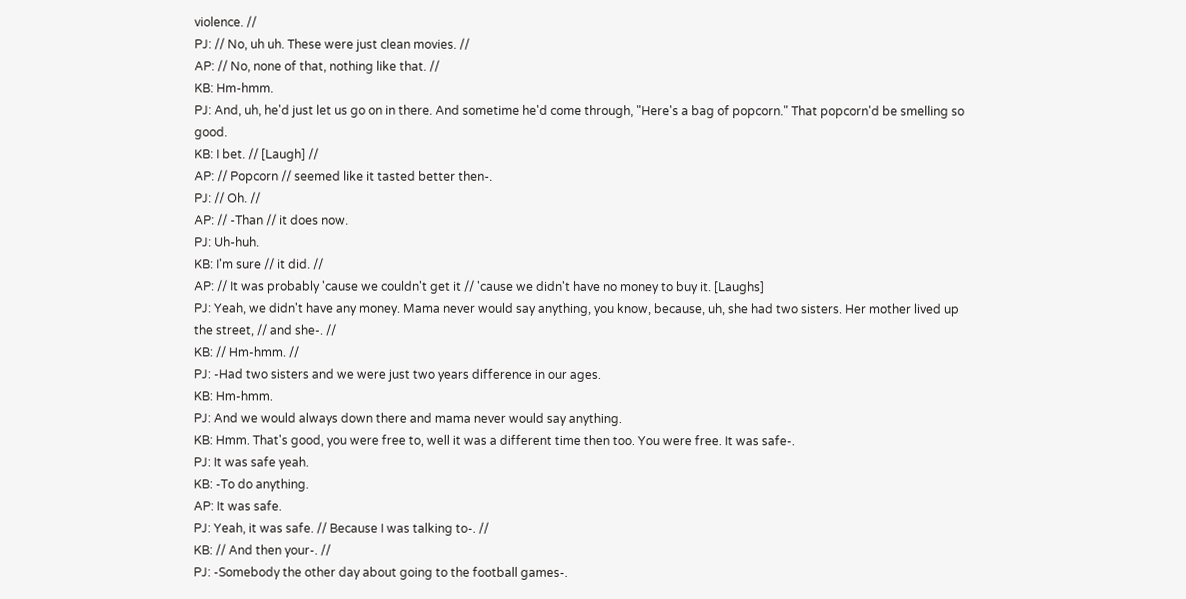violence. //
PJ: // No, uh uh. These were just clean movies. //
AP: // No, none of that, nothing like that. //
KB: Hm-hmm.
PJ: And, uh, he'd just let us go on in there. And sometime he'd come through, "Here's a bag of popcorn." That popcorn'd be smelling so good.
KB: I bet. // [Laugh] //
AP: // Popcorn // seemed like it tasted better then-.
PJ: // Oh. //
AP: // -Than // it does now.
PJ: Uh-huh.
KB: I'm sure // it did. //
AP: // It was probably 'cause we couldn't get it // 'cause we didn't have no money to buy it. [Laughs]
PJ: Yeah, we didn't have any money. Mama never would say anything, you know, because, uh, she had two sisters. Her mother lived up the street, // and she-. //
KB: // Hm-hmm. //
PJ: -Had two sisters and we were just two years difference in our ages.
KB: Hm-hmm.
PJ: And we would always down there and mama never would say anything.
KB: Hmm. That's good, you were free to, well it was a different time then too. You were free. It was safe-.
PJ: It was safe yeah.
KB: -To do anything.
AP: It was safe.
PJ: Yeah, it was safe. // Because I was talking to-. //
KB: // And then your-. //
PJ: -Somebody the other day about going to the football games-.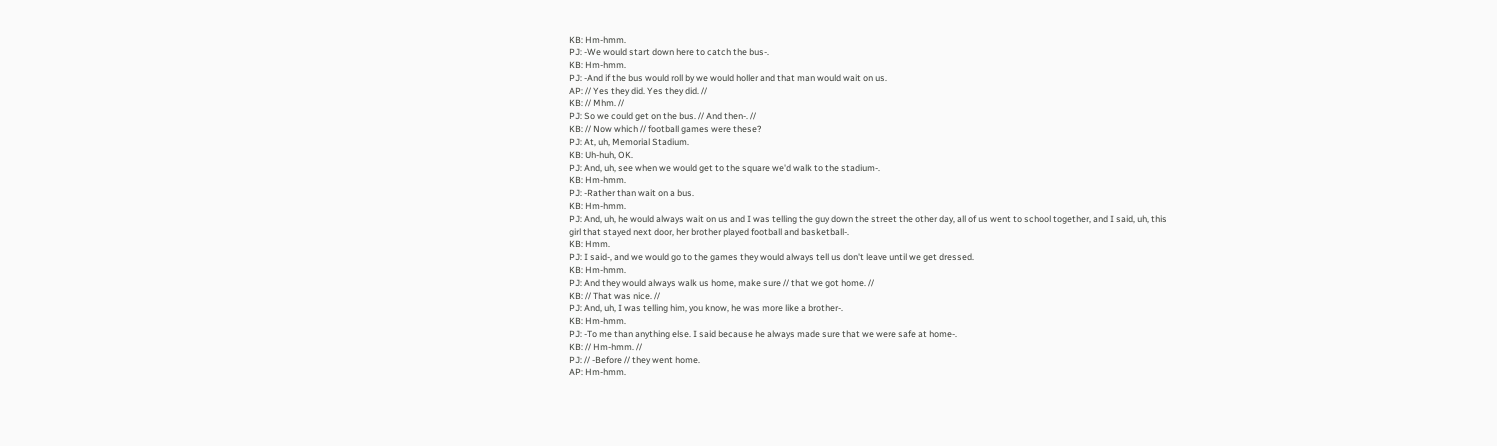KB: Hm-hmm.
PJ: -We would start down here to catch the bus-.
KB: Hm-hmm.
PJ: -And if the bus would roll by we would holler and that man would wait on us.
AP: // Yes they did. Yes they did. //
KB: // Mhm. //
PJ: So we could get on the bus. // And then-. //
KB: // Now which // football games were these?
PJ: At, uh, Memorial Stadium.
KB: Uh-huh, OK.
PJ: And, uh, see when we would get to the square we'd walk to the stadium-.
KB: Hm-hmm.
PJ: -Rather than wait on a bus.
KB: Hm-hmm.
PJ: And, uh, he would always wait on us and I was telling the guy down the street the other day, all of us went to school together, and I said, uh, this girl that stayed next door, her brother played football and basketball-.
KB: Hmm.
PJ: I said-, and we would go to the games they would always tell us don't leave until we get dressed.
KB: Hm-hmm.
PJ: And they would always walk us home, make sure // that we got home. //
KB: // That was nice. //
PJ: And, uh, I was telling him, you know, he was more like a brother-.
KB: Hm-hmm.
PJ: -To me than anything else. I said because he always made sure that we were safe at home-.
KB: // Hm-hmm. //
PJ: // -Before // they went home.
AP: Hm-hmm.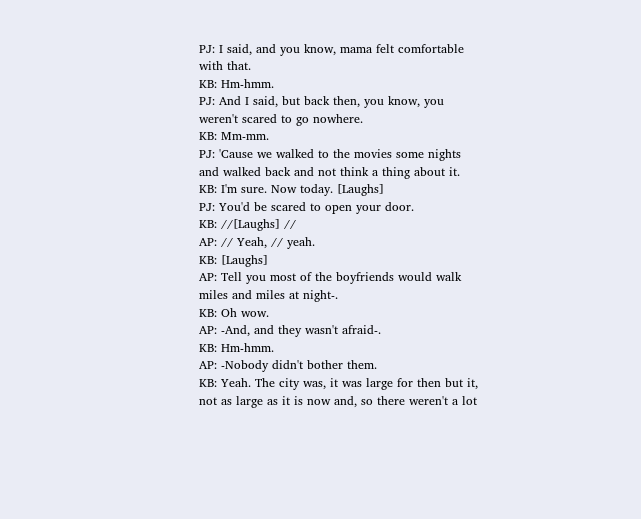PJ: I said, and you know, mama felt comfortable with that.
KB: Hm-hmm.
PJ: And I said, but back then, you know, you weren't scared to go nowhere.
KB: Mm-mm.
PJ: 'Cause we walked to the movies some nights and walked back and not think a thing about it.
KB: I'm sure. Now today. [Laughs]
PJ: You'd be scared to open your door.
KB: //[Laughs] //
AP: // Yeah, // yeah.
KB: [Laughs]
AP: Tell you most of the boyfriends would walk miles and miles at night-.
KB: Oh wow.
AP: -And, and they wasn't afraid-.
KB: Hm-hmm.
AP: -Nobody didn't bother them.
KB: Yeah. The city was, it was large for then but it, not as large as it is now and, so there weren't a lot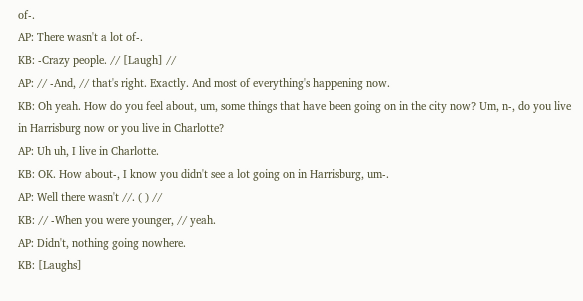of-.
AP: There wasn't a lot of-.
KB: -Crazy people. // [Laugh] //
AP: // -And, // that's right. Exactly. And most of everything's happening now.
KB: Oh yeah. How do you feel about, um, some things that have been going on in the city now? Um, n-, do you live in Harrisburg now or you live in Charlotte?
AP: Uh uh, I live in Charlotte.
KB: OK. How about-, I know you didn't see a lot going on in Harrisburg, um-.
AP: Well there wasn't //. ( ) //
KB: // -When you were younger, // yeah.
AP: Didn't, nothing going nowhere.
KB: [Laughs]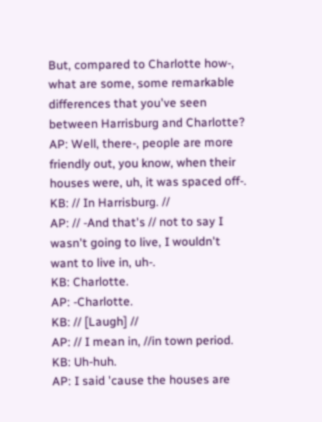But, compared to Charlotte how-, what are some, some remarkable differences that you've seen between Harrisburg and Charlotte?
AP: Well, there-, people are more friendly out, you know, when their houses were, uh, it was spaced off-.
KB: // In Harrisburg. //
AP: // -And that's // not to say I wasn't going to live, I wouldn't want to live in, uh-.
KB: Charlotte.
AP: -Charlotte.
KB: // [Laugh] //
AP: // I mean in, //in town period.
KB: Uh-huh.
AP: I said 'cause the houses are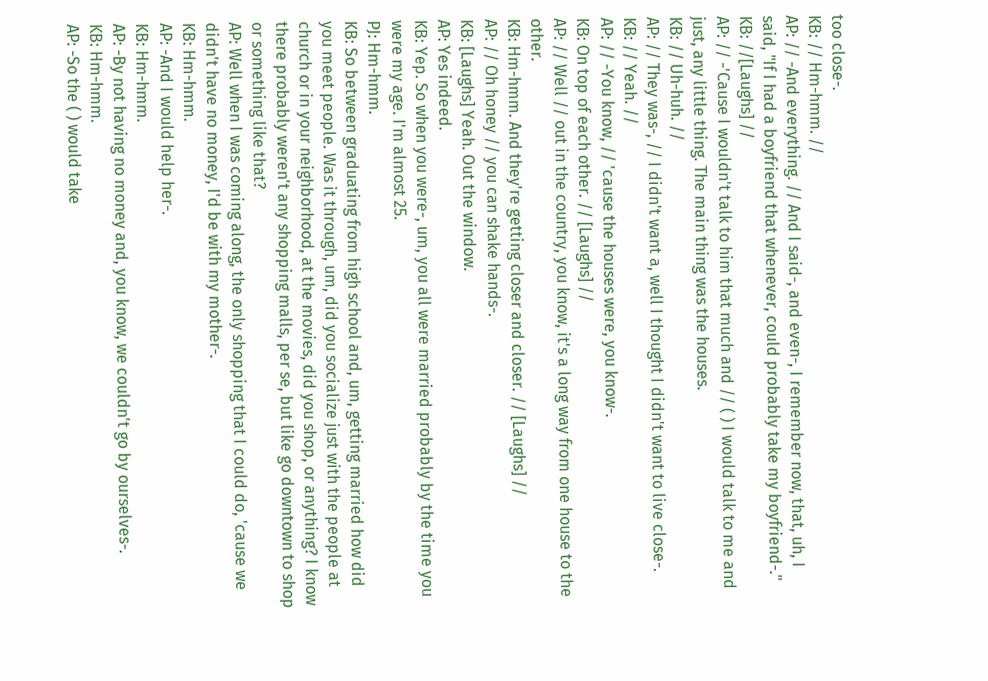too close-.
KB: // Hm-hmm. //
AP: // -And everything. // And I said-, and even-, I remember now, that, uh, I said, "If I had a boyfriend that whenever, could probably take my boyfriend-."
KB: //[Laughs] //
AP: // -'Cause I wouldn't talk to him that much and // ( ) I would talk to me and just, any little thing. The main thing was the houses.
KB: // Uh-huh. //
AP: // They was-, // I didn't want a, well I thought I didn't want to live close-.
KB: // Yeah. //
AP: // -You know, // 'cause the houses were, you know-.
KB: On top of each other. // [Laughs] //
AP: // Well // out in the country, you know, it's a long way from one house to the other.
KB: Hm-hmm. And they're getting closer and closer. // [Laughs] //
AP: // Oh honey // you can shake hands-.
KB: [Laughs] Yeah. Out the window.
AP: Yes indeed.
KB: Yep. So when you were-, um, you all were married probably by the time you were my age. I'm almost 25.
PJ: Hm-hmm.
KB: So between graduating from high school and, um, getting married how did you meet people. Was it through, um, did you socialize just with the people at church or in your neighborhood, at the movies, did you shop, or anything? I know there probably weren't any shopping malls, per se, but like go downtown to shop or something like that?
AP: Well when I was coming along, the only shopping that I could do, 'cause we didn't have no money, I'd be with my mother-.
KB: Hm-hmm.
AP: -And I would help her-.
KB: Hm-hmm.
AP: -By not having no money and, you know, we couldn't go by ourselves-.
KB: Hm-hmm.
AP: -So the ( ) would take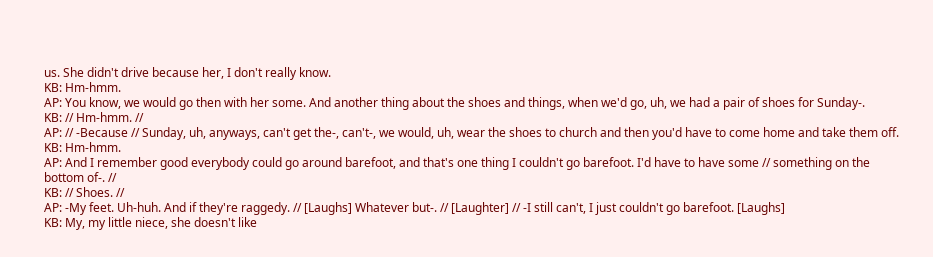us. She didn't drive because her, I don't really know.
KB: Hm-hmm.
AP: You know, we would go then with her some. And another thing about the shoes and things, when we'd go, uh, we had a pair of shoes for Sunday-.
KB: // Hm-hmm. //
AP: // -Because // Sunday, uh, anyways, can't get the-, can't-, we would, uh, wear the shoes to church and then you'd have to come home and take them off.
KB: Hm-hmm.
AP: And I remember good everybody could go around barefoot, and that's one thing I couldn't go barefoot. I'd have to have some // something on the bottom of-. //
KB: // Shoes. //
AP: -My feet. Uh-huh. And if they're raggedy. // [Laughs] Whatever but-. // [Laughter] // -I still can't, I just couldn't go barefoot. [Laughs]
KB: My, my little niece, she doesn't like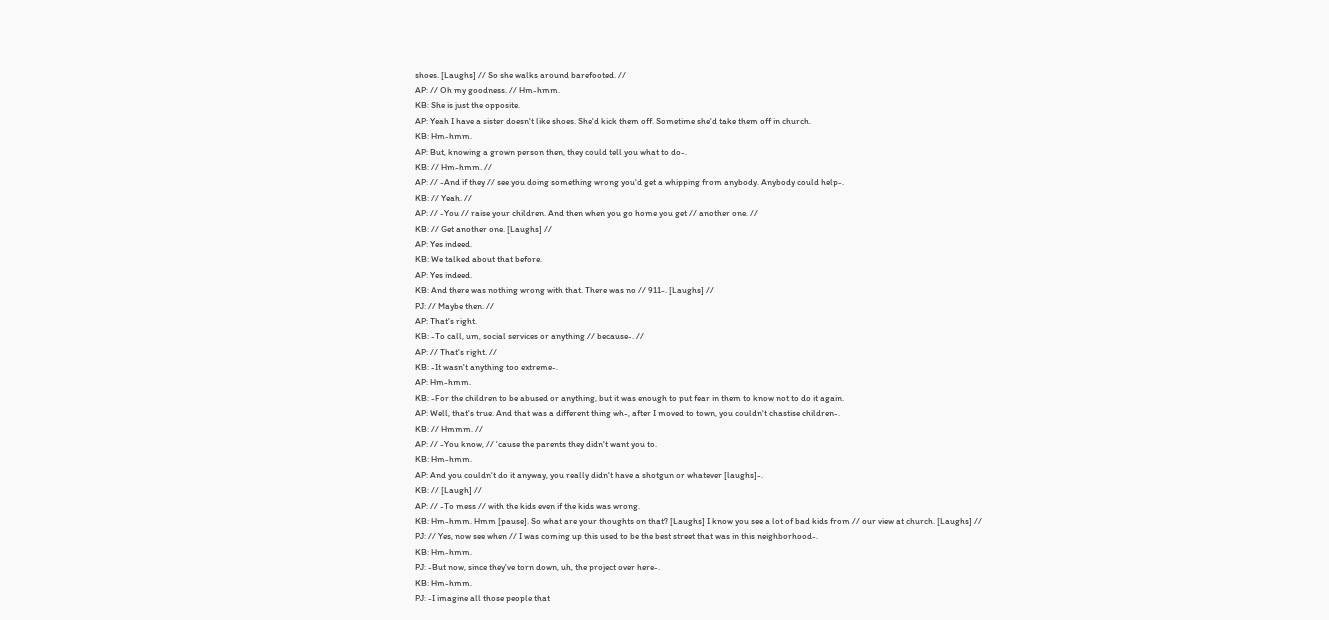shoes. [Laughs] // So she walks around barefooted. //
AP: // Oh my goodness. // Hm-hmm.
KB: She is just the opposite.
AP: Yeah I have a sister doesn't like shoes. She'd kick them off. Sometime she'd take them off in church.
KB: Hm-hmm.
AP: But, knowing a grown person then, they could tell you what to do-.
KB: // Hm-hmm. //
AP: // -And if they // see you doing something wrong you'd get a whipping from anybody. Anybody could help-.
KB: // Yeah. //
AP: // -You // raise your children. And then when you go home you get // another one. //
KB: // Get another one. [Laughs] //
AP: Yes indeed.
KB: We talked about that before.
AP: Yes indeed.
KB: And there was nothing wrong with that. There was no // 911-. [Laughs] //
PJ: // Maybe then. //
AP: That's right.
KB: -To call, um, social services or anything // because-. //
AP: // That's right. //
KB: -It wasn't anything too extreme-.
AP: Hm-hmm.
KB: -For the children to be abused or anything, but it was enough to put fear in them to know not to do it again.
AP: Well, that's true. And that was a different thing wh-, after I moved to town, you couldn't chastise children-.
KB: // Hmmm. //
AP: // -You know, // 'cause the parents they didn't want you to.
KB: Hm-hmm.
AP: And you couldn't do it anyway, you really didn't have a shotgun or whatever [laughs]-.
KB: // [Laugh] //
AP: // -To mess // with the kids even if the kids was wrong.
KB: Hm-hmm. Hmm [pause]. So what are your thoughts on that? [Laughs] I know you see a lot of bad kids from // our view at church. [Laughs] //
PJ: // Yes, now see when // I was coming up this used to be the best street that was in this neighborhood-.
KB: Hm-hmm.
PJ: -But now, since they've torn down, uh, the project over here-.
KB: Hm-hmm.
PJ: -I imagine all those people that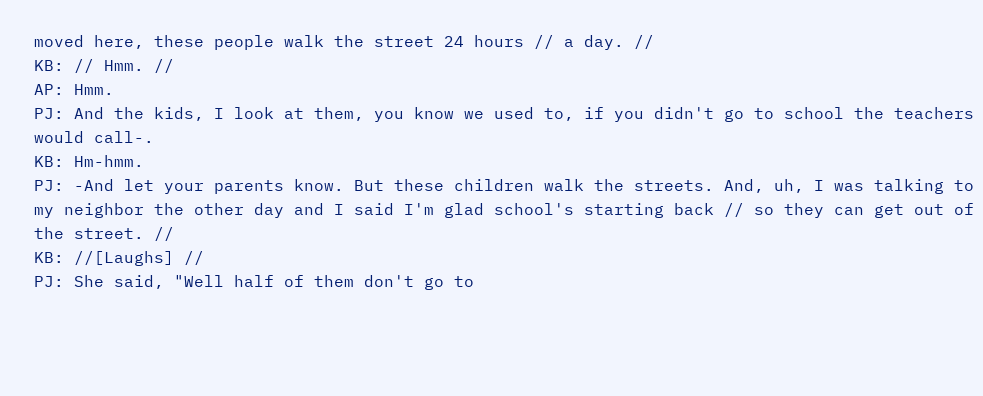moved here, these people walk the street 24 hours // a day. //
KB: // Hmm. //
AP: Hmm.
PJ: And the kids, I look at them, you know we used to, if you didn't go to school the teachers would call-.
KB: Hm-hmm.
PJ: -And let your parents know. But these children walk the streets. And, uh, I was talking to my neighbor the other day and I said I'm glad school's starting back // so they can get out of the street. //
KB: //[Laughs] //
PJ: She said, "Well half of them don't go to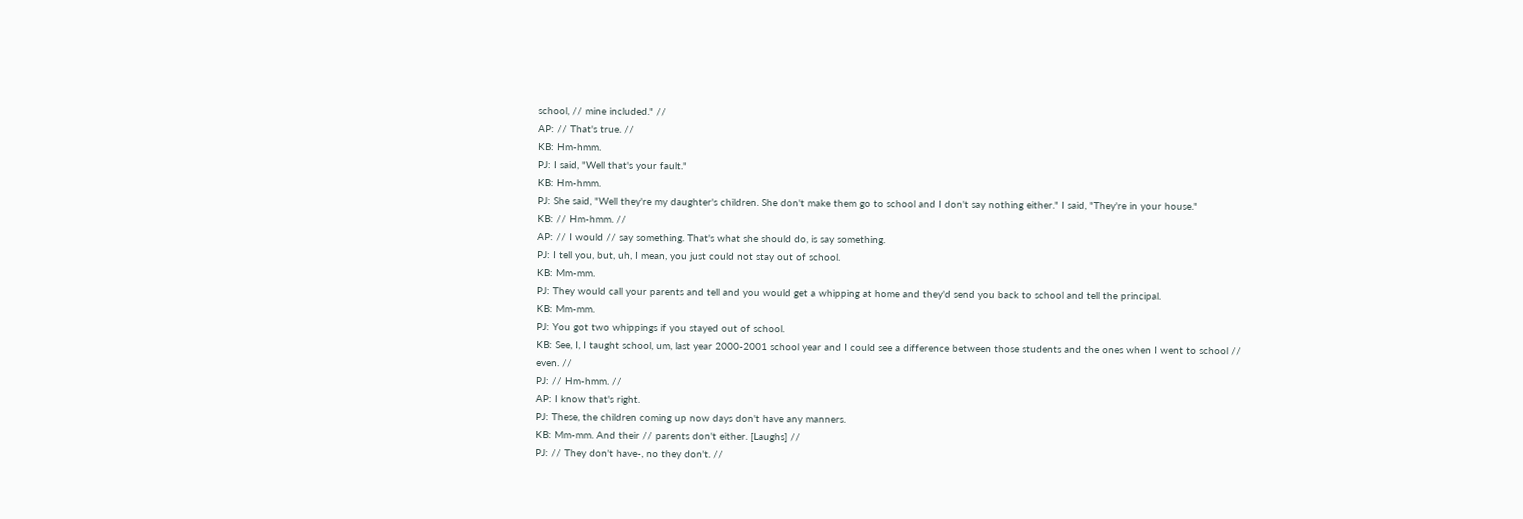school, // mine included." //
AP: // That's true. //
KB: Hm-hmm.
PJ: I said, "Well that's your fault."
KB: Hm-hmm.
PJ: She said, "Well they're my daughter's children. She don't make them go to school and I don't say nothing either." I said, "They're in your house."
KB: // Hm-hmm. //
AP: // I would // say something. That's what she should do, is say something.
PJ: I tell you, but, uh, I mean, you just could not stay out of school.
KB: Mm-mm.
PJ: They would call your parents and tell and you would get a whipping at home and they'd send you back to school and tell the principal.
KB: Mm-mm.
PJ: You got two whippings if you stayed out of school.
KB: See, I, I taught school, um, last year 2000-2001 school year and I could see a difference between those students and the ones when I went to school // even. //
PJ: // Hm-hmm. //
AP: I know that's right.
PJ: These, the children coming up now days don't have any manners.
KB: Mm-mm. And their // parents don't either. [Laughs] //
PJ: // They don't have-, no they don't. //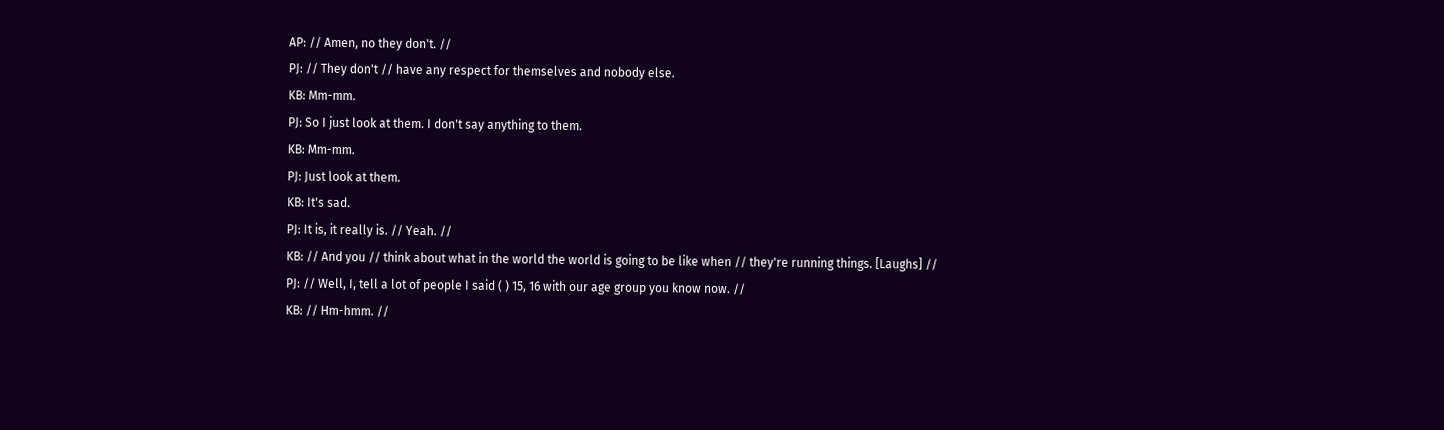AP: // Amen, no they don't. //
PJ: // They don't // have any respect for themselves and nobody else.
KB: Mm-mm.
PJ: So I just look at them. I don't say anything to them.
KB: Mm-mm.
PJ: Just look at them.
KB: It's sad.
PJ: It is, it really is. // Yeah. //
KB: // And you // think about what in the world the world is going to be like when // they're running things. [Laughs] //
PJ: // Well, I, tell a lot of people I said ( ) 15, 16 with our age group you know now. //
KB: // Hm-hmm. //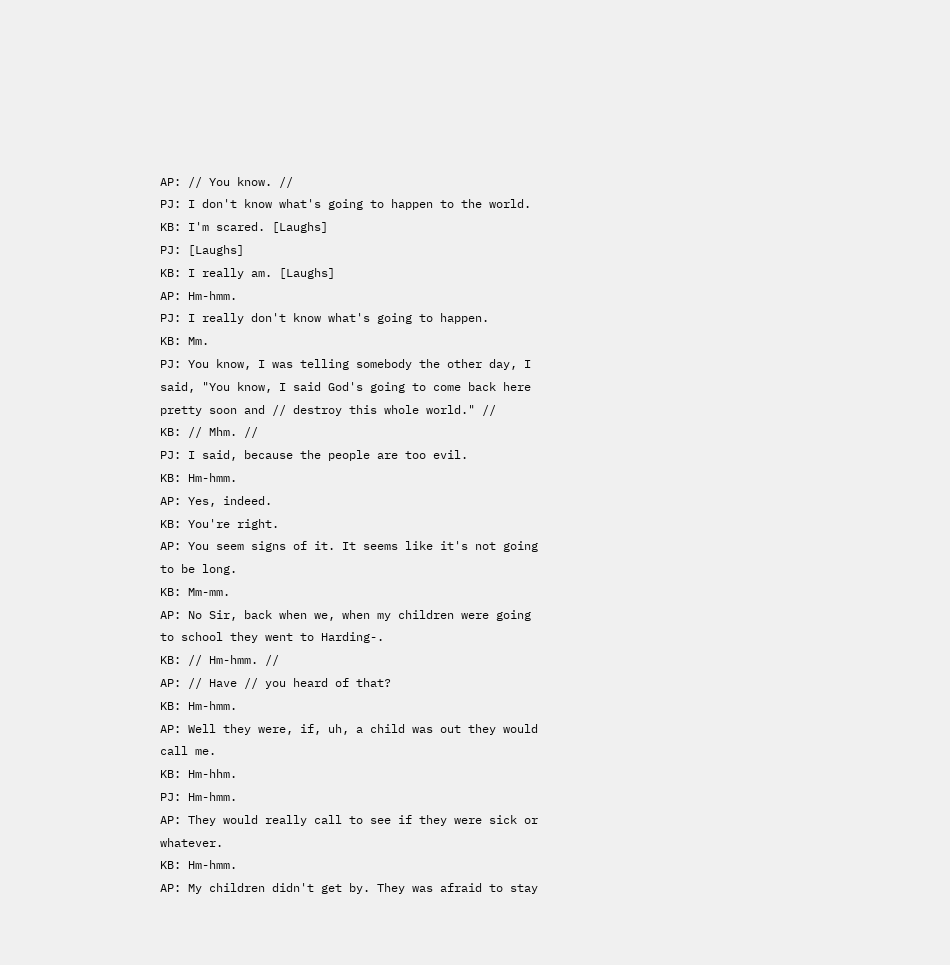AP: // You know. //
PJ: I don't know what's going to happen to the world.
KB: I'm scared. [Laughs]
PJ: [Laughs]
KB: I really am. [Laughs]
AP: Hm-hmm.
PJ: I really don't know what's going to happen.
KB: Mm.
PJ: You know, I was telling somebody the other day, I said, "You know, I said God's going to come back here pretty soon and // destroy this whole world." //
KB: // Mhm. //
PJ: I said, because the people are too evil.
KB: Hm-hmm.
AP: Yes, indeed.
KB: You're right.
AP: You seem signs of it. It seems like it's not going to be long.
KB: Mm-mm.
AP: No Sir, back when we, when my children were going to school they went to Harding-.
KB: // Hm-hmm. //
AP: // Have // you heard of that?
KB: Hm-hmm.
AP: Well they were, if, uh, a child was out they would call me.
KB: Hm-hhm.
PJ: Hm-hmm.
AP: They would really call to see if they were sick or whatever.
KB: Hm-hmm.
AP: My children didn't get by. They was afraid to stay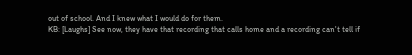out of school. And I knew what I would do for them.
KB: [Laughs] See now, they have that recording that calls home and a recording can't tell if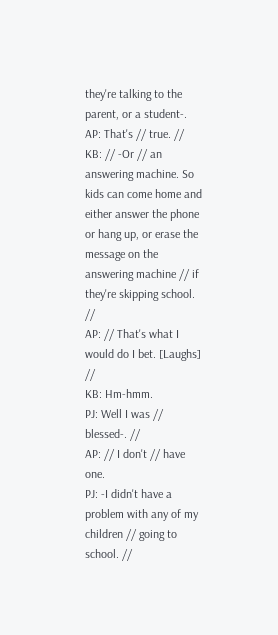they're talking to the parent, or a student-.
AP: That's // true. //
KB: // -Or // an answering machine. So kids can come home and either answer the phone or hang up, or erase the message on the answering machine // if they're skipping school. //
AP: // That's what I would do I bet. [Laughs] //
KB: Hm-hmm.
PJ: Well I was // blessed-. //
AP: // I don't // have one.
PJ: -I didn't have a problem with any of my children // going to school. //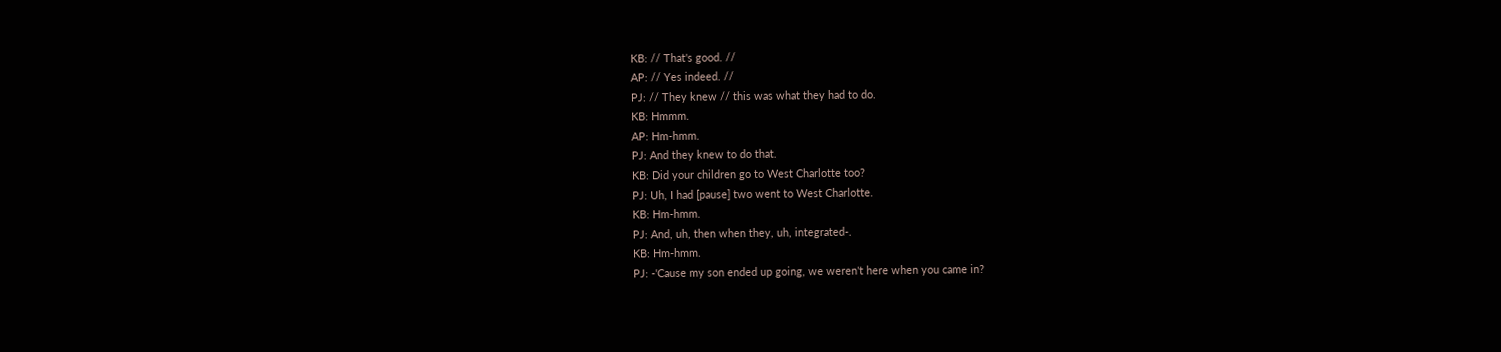KB: // That's good. //
AP: // Yes indeed. //
PJ: // They knew // this was what they had to do.
KB: Hmmm.
AP: Hm-hmm.
PJ: And they knew to do that.
KB: Did your children go to West Charlotte too?
PJ: Uh, I had [pause] two went to West Charlotte.
KB: Hm-hmm.
PJ: And, uh, then when they, uh, integrated-.
KB: Hm-hmm.
PJ: -'Cause my son ended up going, we weren't here when you came in?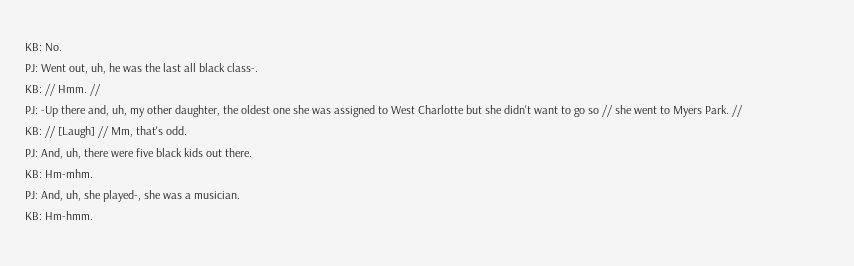KB: No.
PJ: Went out, uh, he was the last all black class-.
KB: // Hmm. //
PJ: -Up there and, uh, my other daughter, the oldest one she was assigned to West Charlotte but she didn't want to go so // she went to Myers Park. //
KB: // [Laugh] // Mm, that's odd.
PJ: And, uh, there were five black kids out there.
KB: Hm-mhm.
PJ: And, uh, she played-, she was a musician.
KB: Hm-hmm.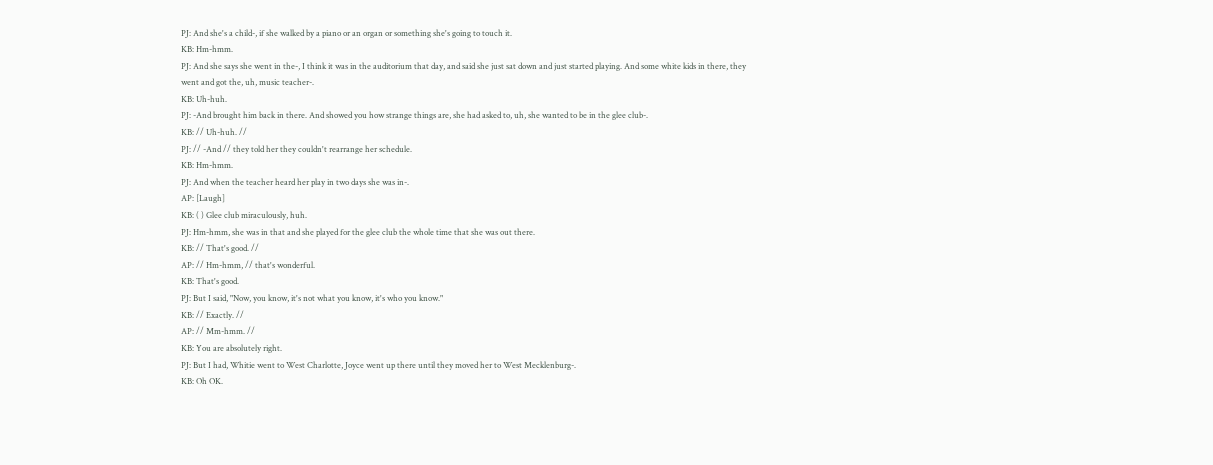PJ: And she's a child-, if she walked by a piano or an organ or something she's going to touch it.
KB: Hm-hmm.
PJ: And she says she went in the-, I think it was in the auditorium that day, and said she just sat down and just started playing. And some white kids in there, they went and got the, uh, music teacher-.
KB: Uh-huh.
PJ: -And brought him back in there. And showed you how strange things are, she had asked to, uh, she wanted to be in the glee club-.
KB: // Uh-huh. //
PJ: // -And // they told her they couldn't rearrange her schedule.
KB: Hm-hmm.
PJ: And when the teacher heard her play in two days she was in-.
AP: [Laugh]
KB: ( ) Glee club miraculously, huh.
PJ: Hm-hmm, she was in that and she played for the glee club the whole time that she was out there.
KB: // That's good. //
AP: // Hm-hmm, // that's wonderful.
KB: That's good.
PJ: But I said, "Now, you know, it's not what you know, it's who you know."
KB: // Exactly. //
AP: // Mm-hmm. //
KB: You are absolutely right.
PJ: But I had, Whitie went to West Charlotte, Joyce went up there until they moved her to West Mecklenburg-.
KB: Oh OK.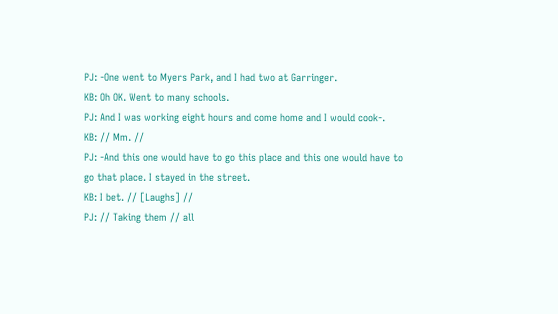PJ: -One went to Myers Park, and I had two at Garringer.
KB: Oh OK. Went to many schools.
PJ: And I was working eight hours and come home and I would cook-.
KB: // Mm. //
PJ: -And this one would have to go this place and this one would have to go that place. I stayed in the street.
KB: I bet. // [Laughs] //
PJ: // Taking them // all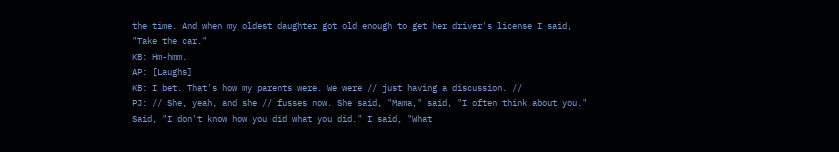the time. And when my oldest daughter got old enough to get her driver's license I said, "Take the car."
KB: Hm-hmm.
AP: [Laughs]
KB: I bet. That's how my parents were. We were // just having a discussion. //
PJ: // She, yeah, and she // fusses now. She said, "Mama," said, "I often think about you." Said, "I don't know how you did what you did." I said, "What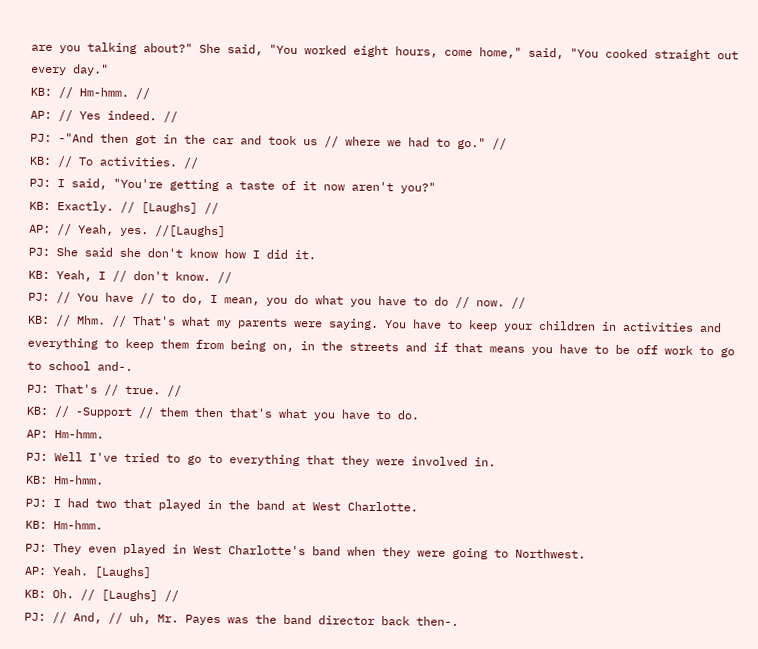are you talking about?" She said, "You worked eight hours, come home," said, "You cooked straight out every day."
KB: // Hm-hmm. //
AP: // Yes indeed. //
PJ: -"And then got in the car and took us // where we had to go." //
KB: // To activities. //
PJ: I said, "You're getting a taste of it now aren't you?"
KB: Exactly. // [Laughs] //
AP: // Yeah, yes. //[Laughs]
PJ: She said she don't know how I did it.
KB: Yeah, I // don't know. //
PJ: // You have // to do, I mean, you do what you have to do // now. //
KB: // Mhm. // That's what my parents were saying. You have to keep your children in activities and everything to keep them from being on, in the streets and if that means you have to be off work to go to school and-.
PJ: That's // true. //
KB: // -Support // them then that's what you have to do.
AP: Hm-hmm.
PJ: Well I've tried to go to everything that they were involved in.
KB: Hm-hmm.
PJ: I had two that played in the band at West Charlotte.
KB: Hm-hmm.
PJ: They even played in West Charlotte's band when they were going to Northwest.
AP: Yeah. [Laughs]
KB: Oh. // [Laughs] //
PJ: // And, // uh, Mr. Payes was the band director back then-.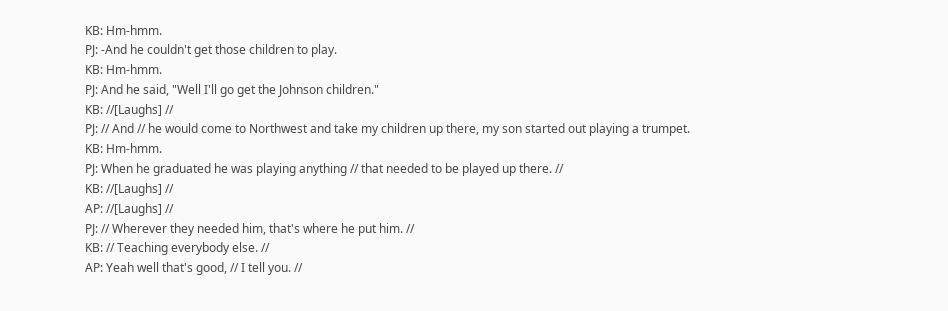KB: Hm-hmm.
PJ: -And he couldn't get those children to play.
KB: Hm-hmm.
PJ: And he said, "Well I'll go get the Johnson children."
KB: //[Laughs] //
PJ: // And // he would come to Northwest and take my children up there, my son started out playing a trumpet.
KB: Hm-hmm.
PJ: When he graduated he was playing anything // that needed to be played up there. //
KB: //[Laughs] //
AP: //[Laughs] //
PJ: // Wherever they needed him, that's where he put him. //
KB: // Teaching everybody else. //
AP: Yeah well that's good, // I tell you. //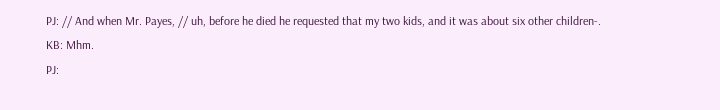PJ: // And when Mr. Payes, // uh, before he died he requested that my two kids, and it was about six other children-.
KB: Mhm.
PJ: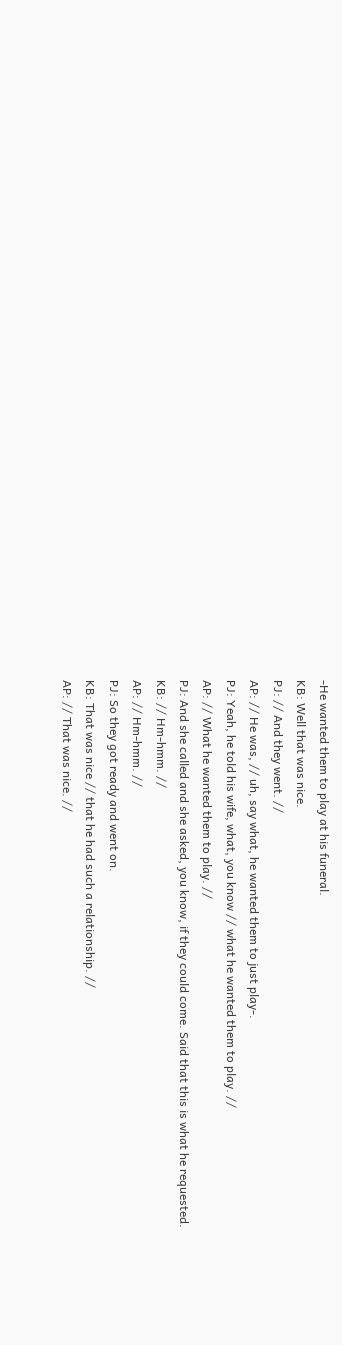-He wanted them to play at his funeral.
KB: Well that was nice.
PJ: // And they went. //
AP: // He was, // uh, say what, he wanted them to just play-.
PJ: Yeah, he told his wife, what, you know // what he wanted them to play. //
AP: // What he wanted them to play. //
PJ: And she called and she asked, you know, if they could come. Said that this is what he requested.
KB: // Hm-hmm. //
AP: // Hm-hmm. //
PJ: So they got ready and went on.
KB: That was nice // that he had such a relationship. //
AP: // That was nice. //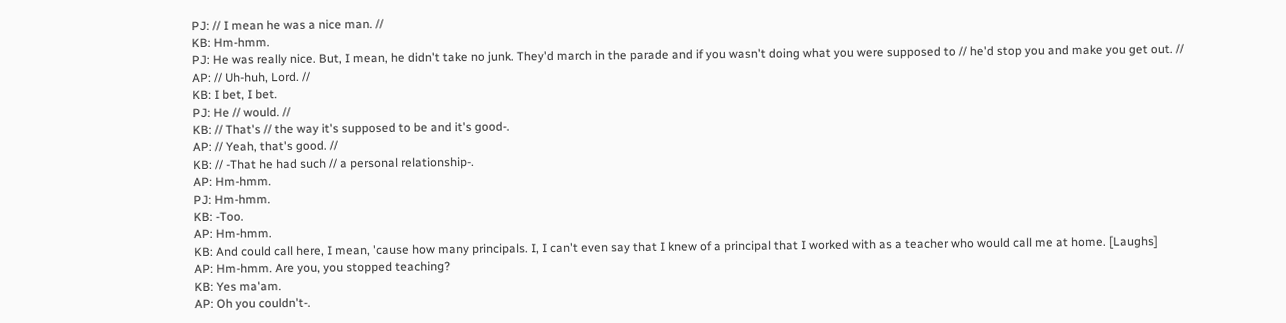PJ: // I mean he was a nice man. //
KB: Hm-hmm.
PJ: He was really nice. But, I mean, he didn't take no junk. They'd march in the parade and if you wasn't doing what you were supposed to // he'd stop you and make you get out. //
AP: // Uh-huh, Lord. //
KB: I bet, I bet.
PJ: He // would. //
KB: // That's // the way it's supposed to be and it's good-.
AP: // Yeah, that's good. //
KB: // -That he had such // a personal relationship-.
AP: Hm-hmm.
PJ: Hm-hmm.
KB: -Too.
AP: Hm-hmm.
KB: And could call here, I mean, 'cause how many principals. I, I can't even say that I knew of a principal that I worked with as a teacher who would call me at home. [Laughs]
AP: Hm-hmm. Are you, you stopped teaching?
KB: Yes ma'am.
AP: Oh you couldn't-.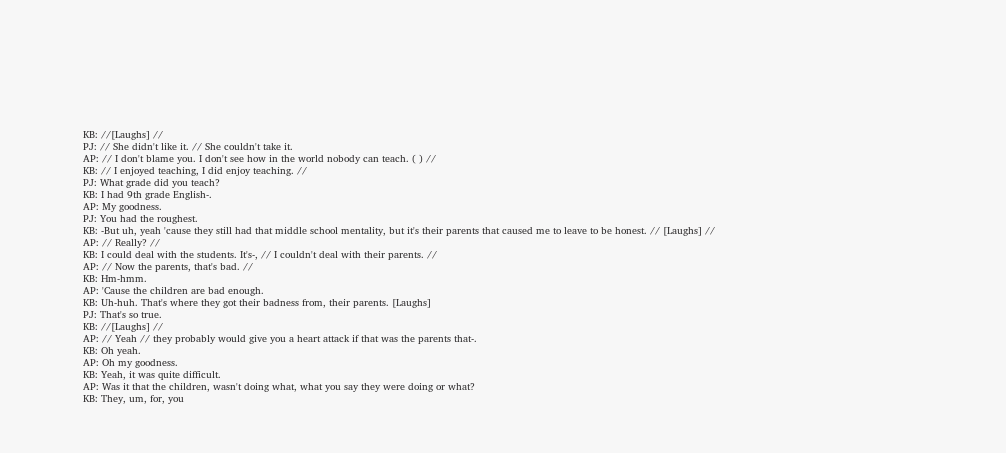KB: //[Laughs] //
PJ: // She didn't like it. // She couldn't take it.
AP: // I don't blame you. I don't see how in the world nobody can teach. ( ) //
KB: // I enjoyed teaching, I did enjoy teaching. //
PJ: What grade did you teach?
KB: I had 9th grade English-.
AP: My goodness.
PJ: You had the roughest.
KB: -But uh, yeah 'cause they still had that middle school mentality, but it's their parents that caused me to leave to be honest. // [Laughs] //
AP: // Really? //
KB: I could deal with the students. It's-, // I couldn't deal with their parents. //
AP: // Now the parents, that's bad. //
KB: Hm-hmm.
AP: 'Cause the children are bad enough.
KB: Uh-huh. That's where they got their badness from, their parents. [Laughs]
PJ: That's so true.
KB: //[Laughs] //
AP: // Yeah // they probably would give you a heart attack if that was the parents that-.
KB: Oh yeah.
AP: Oh my goodness.
KB: Yeah, it was quite difficult.
AP: Was it that the children, wasn't doing what, what you say they were doing or what?
KB: They, um, for, you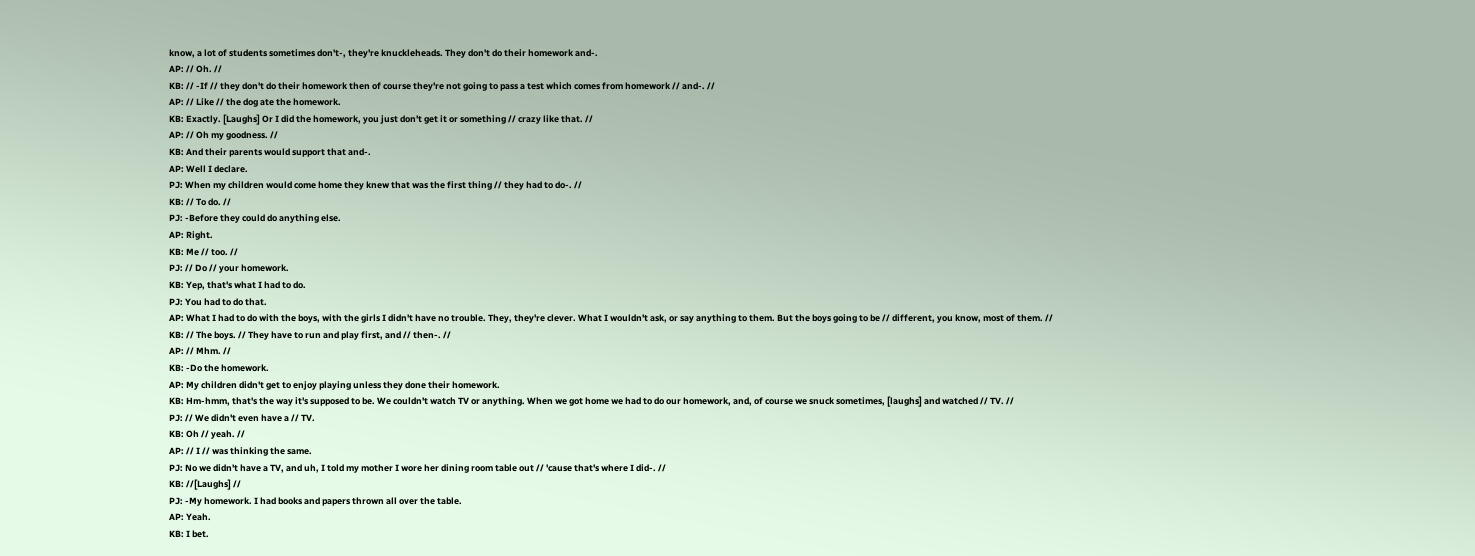know, a lot of students sometimes don't-, they're knuckleheads. They don't do their homework and-.
AP: // Oh. //
KB: // -If // they don't do their homework then of course they're not going to pass a test which comes from homework // and-. //
AP: // Like // the dog ate the homework.
KB: Exactly. [Laughs] Or I did the homework, you just don't get it or something // crazy like that. //
AP: // Oh my goodness. //
KB: And their parents would support that and-.
AP: Well I declare.
PJ: When my children would come home they knew that was the first thing // they had to do-. //
KB: // To do. //
PJ: -Before they could do anything else.
AP: Right.
KB: Me // too. //
PJ: // Do // your homework.
KB: Yep, that's what I had to do.
PJ: You had to do that.
AP: What I had to do with the boys, with the girls I didn't have no trouble. They, they're clever. What I wouldn't ask, or say anything to them. But the boys going to be // different, you know, most of them. //
KB: // The boys. // They have to run and play first, and // then-. //
AP: // Mhm. //
KB: -Do the homework.
AP: My children didn't get to enjoy playing unless they done their homework.
KB: Hm-hmm, that's the way it's supposed to be. We couldn't watch TV or anything. When we got home we had to do our homework, and, of course we snuck sometimes, [laughs] and watched // TV. //
PJ: // We didn't even have a // TV.
KB: Oh // yeah. //
AP: // I // was thinking the same.
PJ: No we didn't have a TV, and uh, I told my mother I wore her dining room table out // 'cause that's where I did-. //
KB: //[Laughs] //
PJ: -My homework. I had books and papers thrown all over the table.
AP: Yeah.
KB: I bet.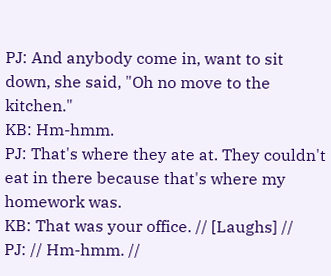PJ: And anybody come in, want to sit down, she said, "Oh no move to the kitchen."
KB: Hm-hmm.
PJ: That's where they ate at. They couldn't eat in there because that's where my homework was.
KB: That was your office. // [Laughs] //
PJ: // Hm-hmm. //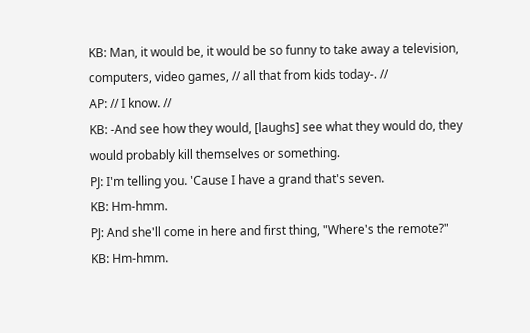KB: Man, it would be, it would be so funny to take away a television, computers, video games, // all that from kids today-. //
AP: // I know. //
KB: -And see how they would, [laughs] see what they would do, they would probably kill themselves or something.
PJ: I'm telling you. 'Cause I have a grand that's seven.
KB: Hm-hmm.
PJ: And she'll come in here and first thing, "Where's the remote?"
KB: Hm-hmm.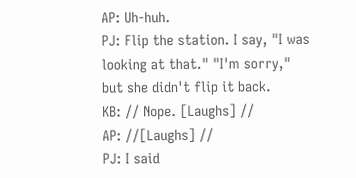AP: Uh-huh.
PJ: Flip the station. I say, "I was looking at that." "I'm sorry," but she didn't flip it back.
KB: // Nope. [Laughs] //
AP: //[Laughs] //
PJ: I said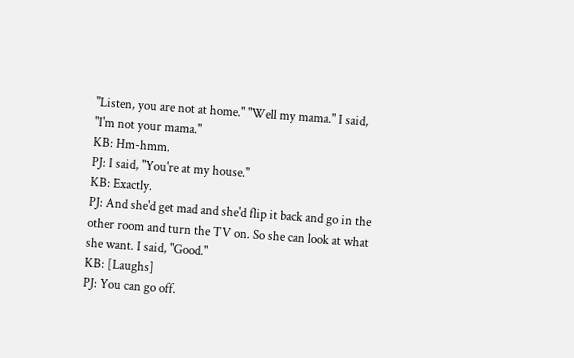"Listen, you are not at home." "Well my mama." I said, "I'm not your mama."
KB: Hm-hmm.
PJ: I said, "You're at my house."
KB: Exactly.
PJ: And she'd get mad and she'd flip it back and go in the other room and turn the TV on. So she can look at what she want. I said, "Good."
KB: [Laughs]
PJ: You can go off.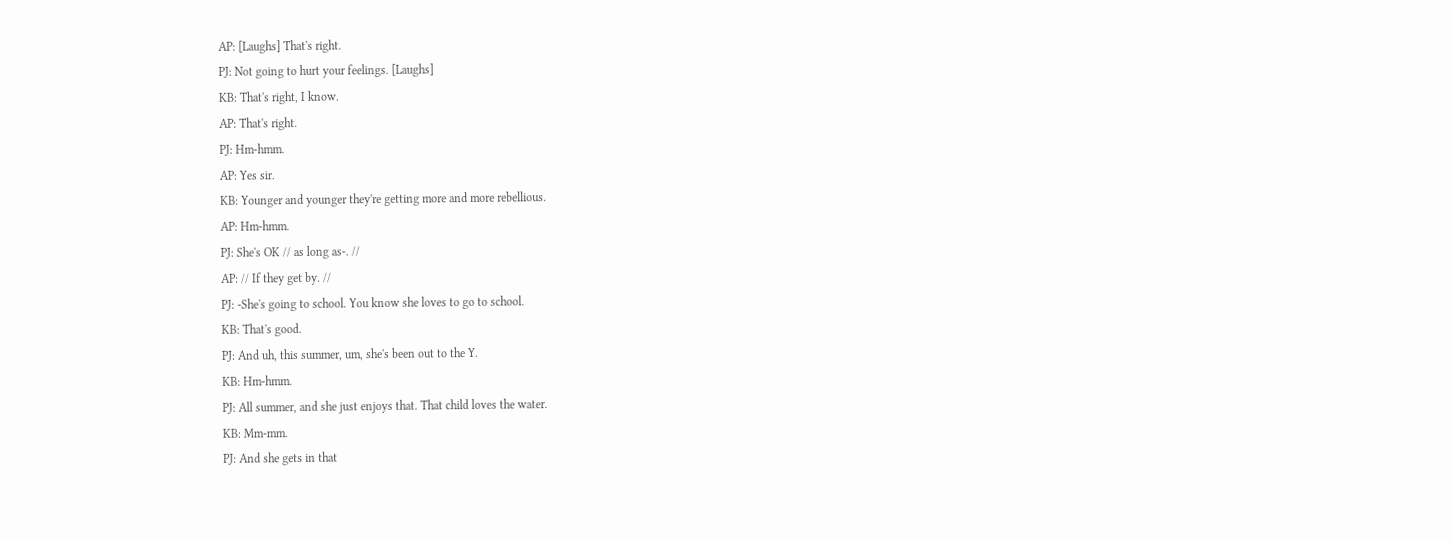AP: [Laughs] That's right.
PJ: Not going to hurt your feelings. [Laughs]
KB: That's right, I know.
AP: That's right.
PJ: Hm-hmm.
AP: Yes sir.
KB: Younger and younger they're getting more and more rebellious.
AP: Hm-hmm.
PJ: She's OK // as long as-. //
AP: // If they get by. //
PJ: -She's going to school. You know she loves to go to school.
KB: That's good.
PJ: And uh, this summer, um, she's been out to the Y.
KB: Hm-hmm.
PJ: All summer, and she just enjoys that. That child loves the water.
KB: Mm-mm.
PJ: And she gets in that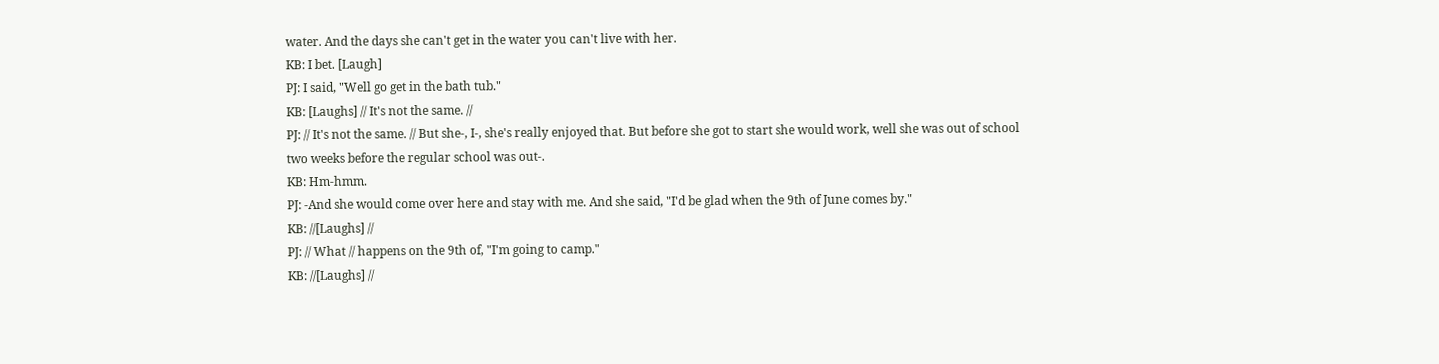water. And the days she can't get in the water you can't live with her.
KB: I bet. [Laugh]
PJ: I said, "Well go get in the bath tub."
KB: [Laughs] // It's not the same. //
PJ: // It's not the same. // But she-, I-, she's really enjoyed that. But before she got to start she would work, well she was out of school two weeks before the regular school was out-.
KB: Hm-hmm.
PJ: -And she would come over here and stay with me. And she said, "I'd be glad when the 9th of June comes by."
KB: //[Laughs] //
PJ: // What // happens on the 9th of, "I'm going to camp."
KB: //[Laughs] //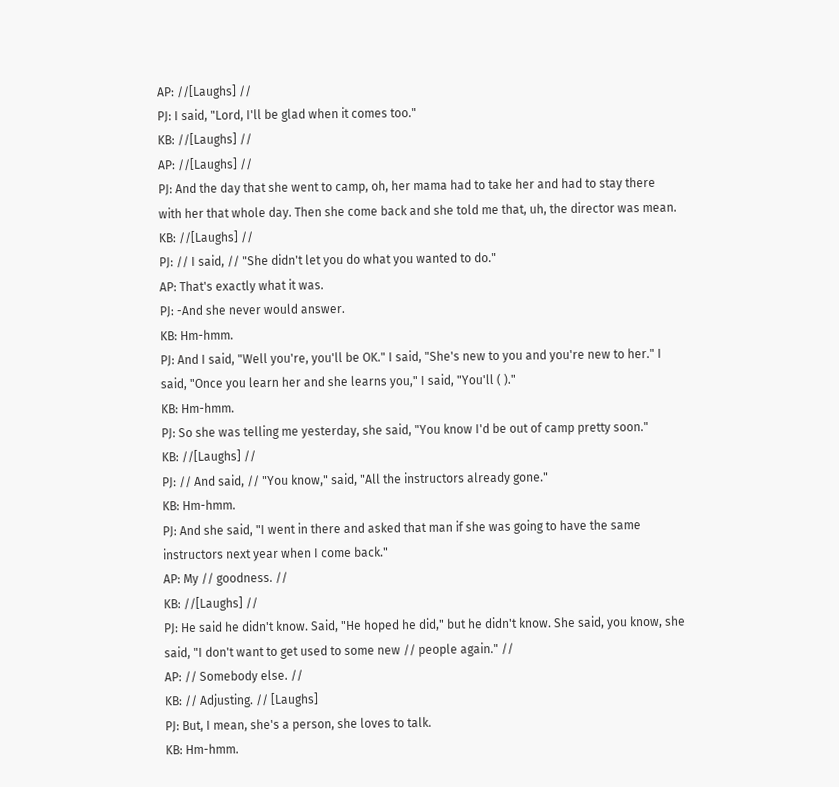AP: //[Laughs] //
PJ: I said, "Lord, I'll be glad when it comes too."
KB: //[Laughs] //
AP: //[Laughs] //
PJ: And the day that she went to camp, oh, her mama had to take her and had to stay there with her that whole day. Then she come back and she told me that, uh, the director was mean.
KB: //[Laughs] //
PJ: // I said, // "She didn't let you do what you wanted to do."
AP: That's exactly what it was.
PJ: -And she never would answer.
KB: Hm-hmm.
PJ: And I said, "Well you're, you'll be OK." I said, "She's new to you and you're new to her." I said, "Once you learn her and she learns you," I said, "You'll ( )."
KB: Hm-hmm.
PJ: So she was telling me yesterday, she said, "You know I'd be out of camp pretty soon."
KB: //[Laughs] //
PJ: // And said, // "You know," said, "All the instructors already gone."
KB: Hm-hmm.
PJ: And she said, "I went in there and asked that man if she was going to have the same instructors next year when I come back."
AP: My // goodness. //
KB: //[Laughs] //
PJ: He said he didn't know. Said, "He hoped he did," but he didn't know. She said, you know, she said, "I don't want to get used to some new // people again." //
AP: // Somebody else. //
KB: // Adjusting. // [Laughs]
PJ: But, I mean, she's a person, she loves to talk.
KB: Hm-hmm.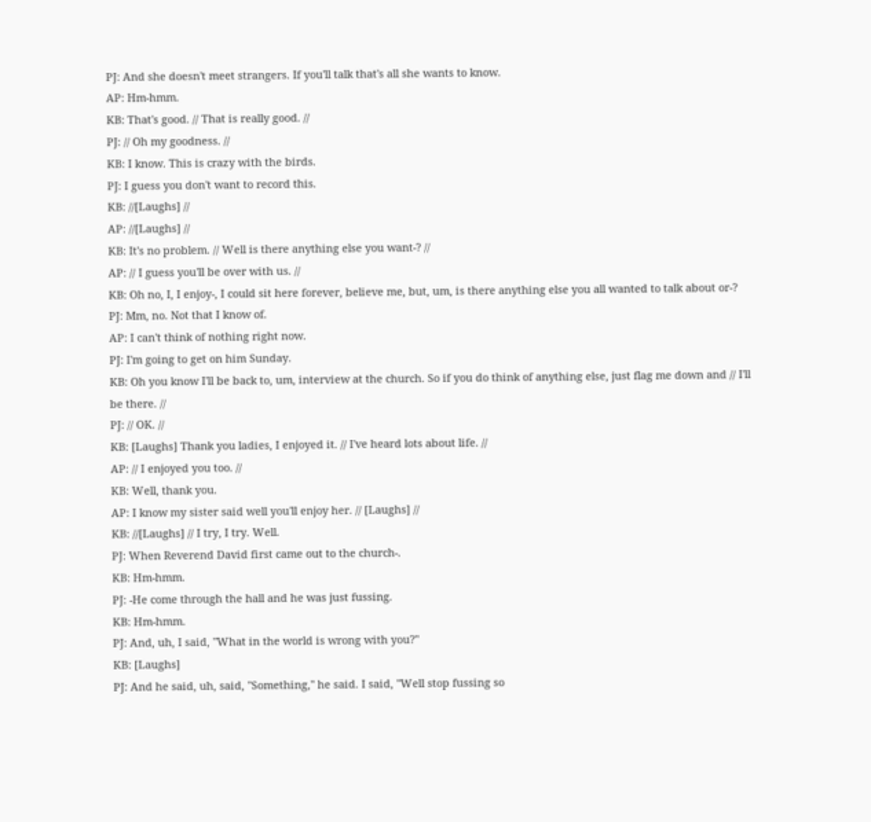PJ: And she doesn't meet strangers. If you'll talk that's all she wants to know.
AP: Hm-hmm.
KB: That's good. // That is really good. //
PJ: // Oh my goodness. //
KB: I know. This is crazy with the birds.
PJ: I guess you don't want to record this.
KB: //[Laughs] //
AP: //[Laughs] //
KB: It's no problem. // Well is there anything else you want-? //
AP: // I guess you'll be over with us. //
KB: Oh no, I, I enjoy-, I could sit here forever, believe me, but, um, is there anything else you all wanted to talk about or-?
PJ: Mm, no. Not that I know of.
AP: I can't think of nothing right now.
PJ: I'm going to get on him Sunday.
KB: Oh you know I'll be back to, um, interview at the church. So if you do think of anything else, just flag me down and // I'll be there. //
PJ: // OK. //
KB: [Laughs] Thank you ladies, I enjoyed it. // I've heard lots about life. //
AP: // I enjoyed you too. //
KB: Well, thank you.
AP: I know my sister said well you'll enjoy her. // [Laughs] //
KB: //[Laughs] // I try, I try. Well.
PJ: When Reverend David first came out to the church-.
KB: Hm-hmm.
PJ: -He come through the hall and he was just fussing.
KB: Hm-hmm.
PJ: And, uh, I said, "What in the world is wrong with you?"
KB: [Laughs]
PJ: And he said, uh, said, "Something," he said. I said, "Well stop fussing so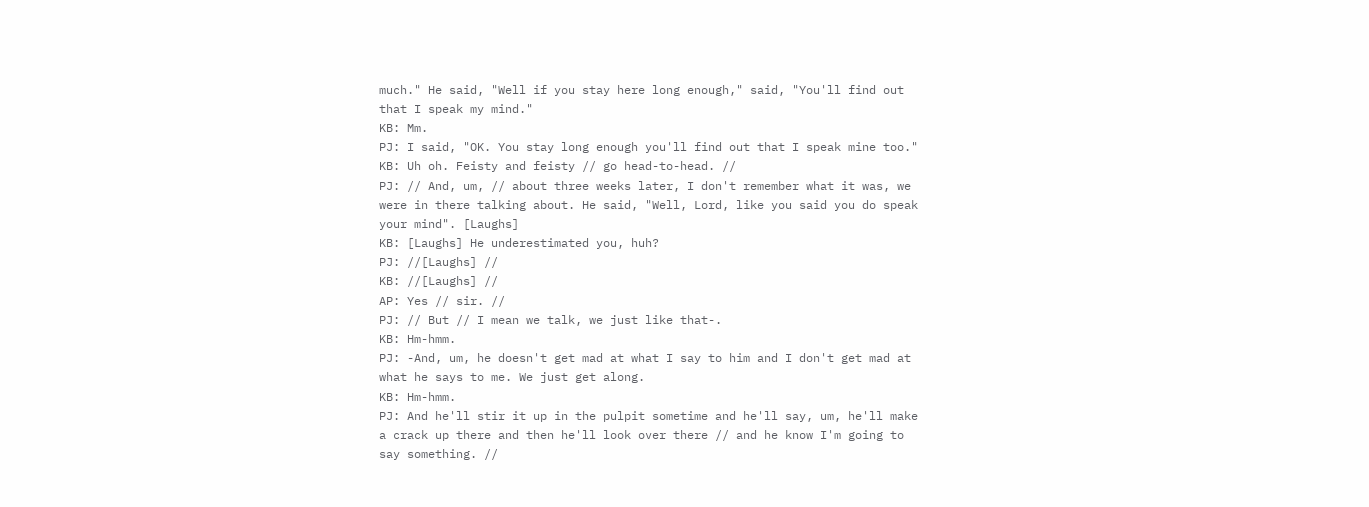much." He said, "Well if you stay here long enough," said, "You'll find out that I speak my mind."
KB: Mm.
PJ: I said, "OK. You stay long enough you'll find out that I speak mine too."
KB: Uh oh. Feisty and feisty // go head-to-head. //
PJ: // And, um, // about three weeks later, I don't remember what it was, we were in there talking about. He said, "Well, Lord, like you said you do speak your mind". [Laughs]
KB: [Laughs] He underestimated you, huh?
PJ: //[Laughs] //
KB: //[Laughs] //
AP: Yes // sir. //
PJ: // But // I mean we talk, we just like that-.
KB: Hm-hmm.
PJ: -And, um, he doesn't get mad at what I say to him and I don't get mad at what he says to me. We just get along.
KB: Hm-hmm.
PJ: And he'll stir it up in the pulpit sometime and he'll say, um, he'll make a crack up there and then he'll look over there // and he know I'm going to say something. //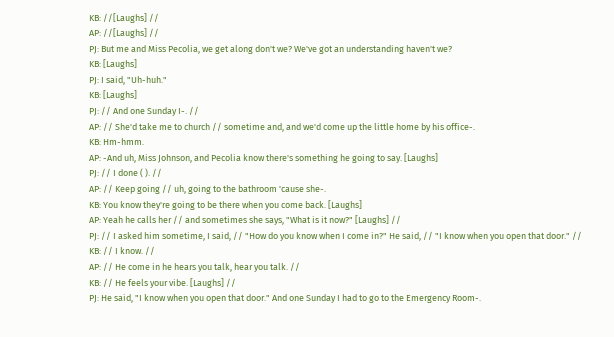KB: //[Laughs] //
AP: //[Laughs] //
PJ: But me and Miss Pecolia, we get along don't we? We've got an understanding haven't we?
KB: [Laughs]
PJ: I said, "Uh-huh."
KB: [Laughs]
PJ: // And one Sunday I-. //
AP: // She'd take me to church // sometime and, and we'd come up the little home by his office-.
KB: Hm-hmm.
AP: -And uh, Miss Johnson, and Pecolia know there's something he going to say. [Laughs]
PJ: // I done ( ). //
AP: // Keep going // uh, going to the bathroom 'cause she-.
KB: You know they're going to be there when you come back. [Laughs]
AP: Yeah he calls her // and sometimes she says, "What is it now?" [Laughs] //
PJ: // I asked him sometime, I said, // "How do you know when I come in?" He said, // "I know when you open that door." //
KB: // I know. //
AP: // He come in he hears you talk, hear you talk. //
KB: // He feels your vibe. [Laughs] //
PJ: He said, "I know when you open that door." And one Sunday I had to go to the Emergency Room-.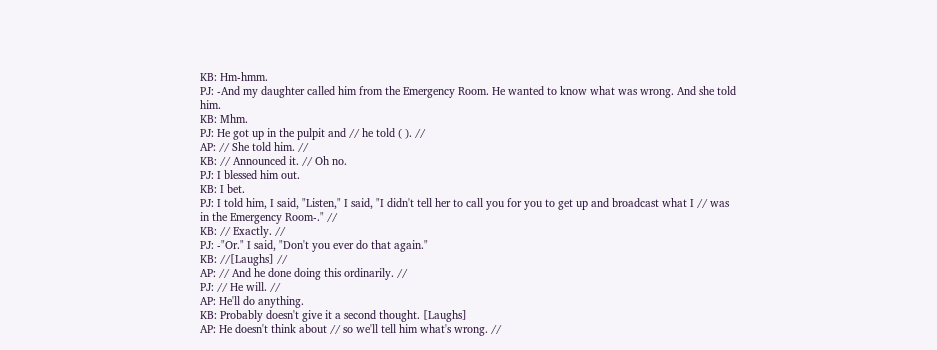KB: Hm-hmm.
PJ: -And my daughter called him from the Emergency Room. He wanted to know what was wrong. And she told him.
KB: Mhm.
PJ: He got up in the pulpit and // he told ( ). //
AP: // She told him. //
KB: // Announced it. // Oh no.
PJ: I blessed him out.
KB: I bet.
PJ: I told him, I said, "Listen," I said, "I didn't tell her to call you for you to get up and broadcast what I // was in the Emergency Room-." //
KB: // Exactly. //
PJ: -"Or." I said, "Don't you ever do that again."
KB: //[Laughs] //
AP: // And he done doing this ordinarily. //
PJ: // He will. //
AP: He'll do anything.
KB: Probably doesn't give it a second thought. [Laughs]
AP: He doesn't think about // so we'll tell him what's wrong. //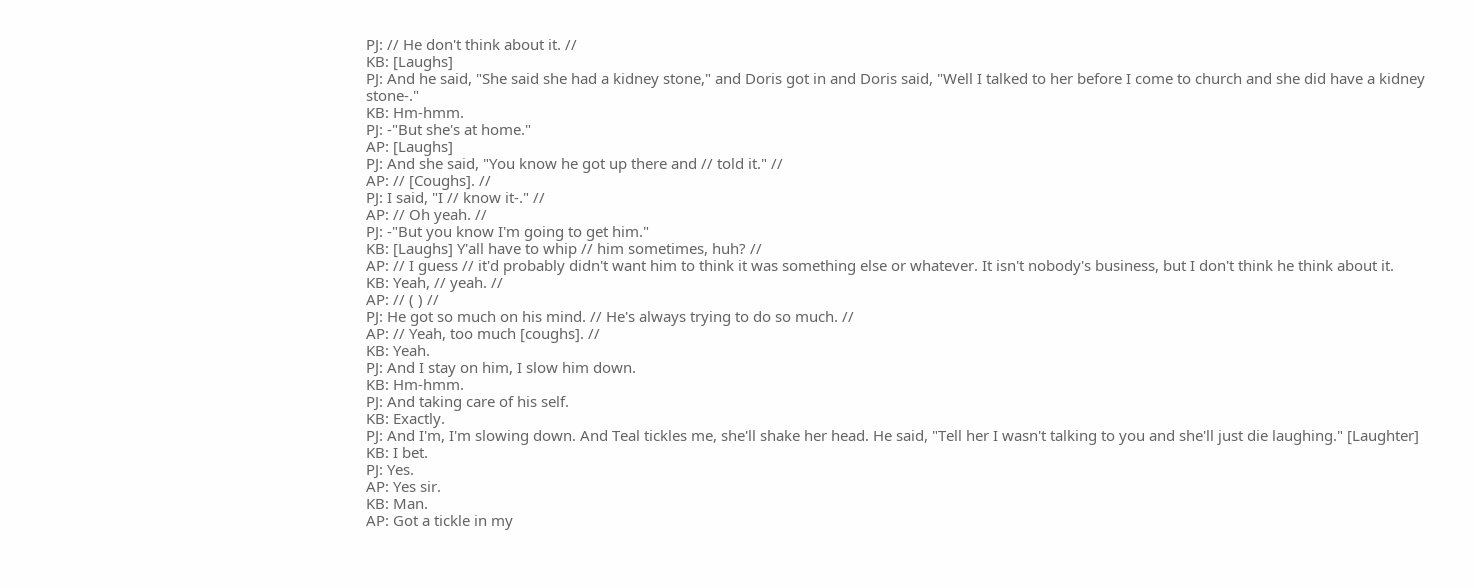PJ: // He don't think about it. //
KB: [Laughs]
PJ: And he said, "She said she had a kidney stone," and Doris got in and Doris said, "Well I talked to her before I come to church and she did have a kidney stone-."
KB: Hm-hmm.
PJ: -"But she's at home."
AP: [Laughs]
PJ: And she said, "You know he got up there and // told it." //
AP: // [Coughs]. //
PJ: I said, "I // know it-." //
AP: // Oh yeah. //
PJ: -"But you know I'm going to get him."
KB: [Laughs] Y'all have to whip // him sometimes, huh? //
AP: // I guess // it'd probably didn't want him to think it was something else or whatever. It isn't nobody's business, but I don't think he think about it.
KB: Yeah, // yeah. //
AP: // ( ) //
PJ: He got so much on his mind. // He's always trying to do so much. //
AP: // Yeah, too much [coughs]. //
KB: Yeah.
PJ: And I stay on him, I slow him down.
KB: Hm-hmm.
PJ: And taking care of his self.
KB: Exactly.
PJ: And I'm, I'm slowing down. And Teal tickles me, she'll shake her head. He said, "Tell her I wasn't talking to you and she'll just die laughing." [Laughter]
KB: I bet.
PJ: Yes.
AP: Yes sir.
KB: Man.
AP: Got a tickle in my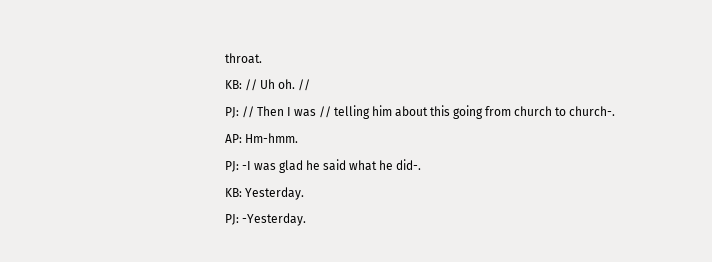throat.
KB: // Uh oh. //
PJ: // Then I was // telling him about this going from church to church-.
AP: Hm-hmm.
PJ: -I was glad he said what he did-.
KB: Yesterday.
PJ: -Yesterday.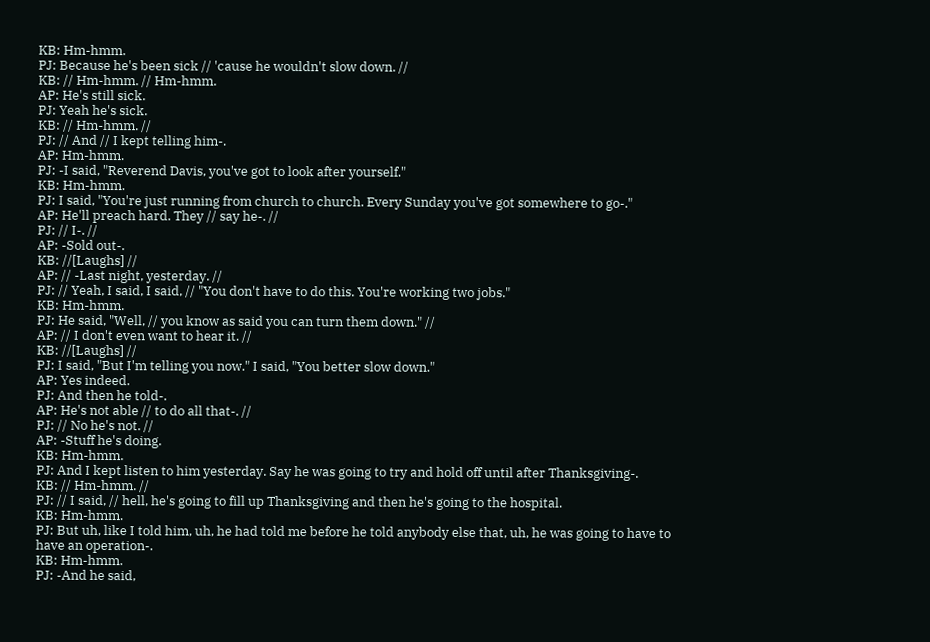KB: Hm-hmm.
PJ: Because he's been sick // 'cause he wouldn't slow down. //
KB: // Hm-hmm. // Hm-hmm.
AP: He's still sick.
PJ: Yeah he's sick.
KB: // Hm-hmm. //
PJ: // And // I kept telling him-.
AP: Hm-hmm.
PJ: -I said, "Reverend Davis, you've got to look after yourself."
KB: Hm-hmm.
PJ: I said, "You're just running from church to church. Every Sunday you've got somewhere to go-."
AP: He'll preach hard. They // say he-. //
PJ: // I-. //
AP: -Sold out-.
KB: //[Laughs] //
AP: // -Last night, yesterday. //
PJ: // Yeah, I said, I said, // "You don't have to do this. You're working two jobs."
KB: Hm-hmm.
PJ: He said, "Well, // you know as said you can turn them down." //
AP: // I don't even want to hear it. //
KB: //[Laughs] //
PJ: I said, "But I'm telling you now." I said, "You better slow down."
AP: Yes indeed.
PJ: And then he told-.
AP: He's not able // to do all that-. //
PJ: // No he's not. //
AP: -Stuff he's doing.
KB: Hm-hmm.
PJ: And I kept listen to him yesterday. Say he was going to try and hold off until after Thanksgiving-.
KB: // Hm-hmm. //
PJ: // I said, // hell, he's going to fill up Thanksgiving and then he's going to the hospital.
KB: Hm-hmm.
PJ: But uh, like I told him, uh, he had told me before he told anybody else that, uh, he was going to have to have an operation-.
KB: Hm-hmm.
PJ: -And he said,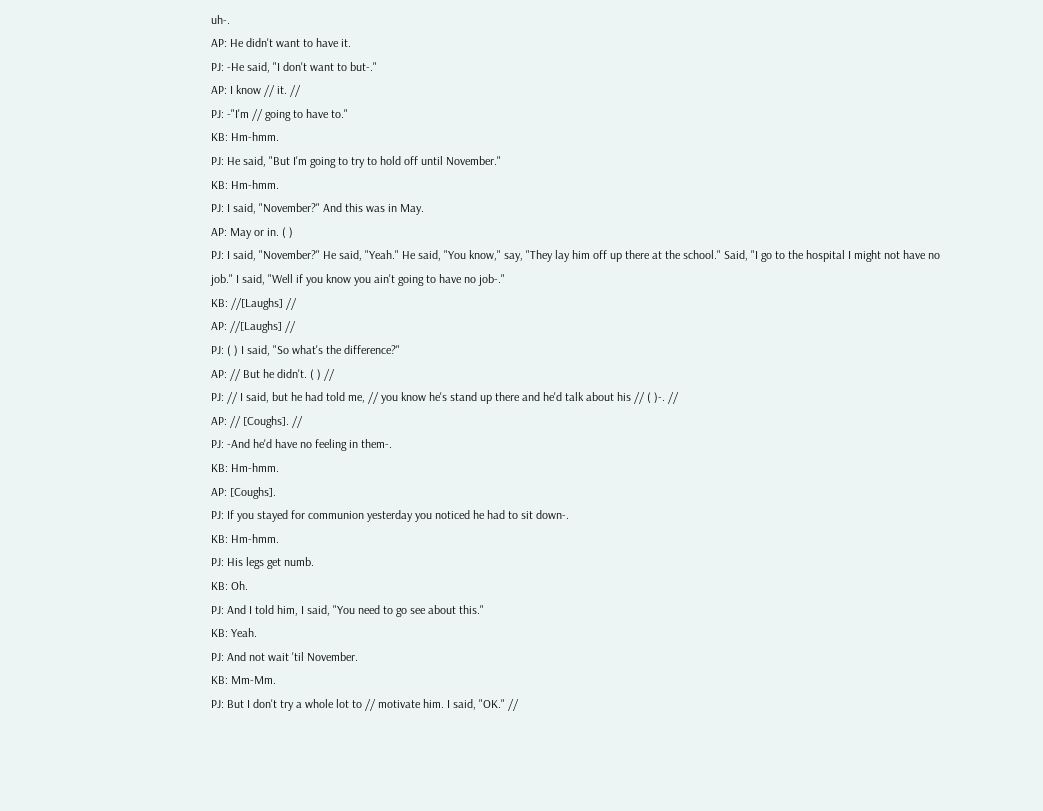uh-.
AP: He didn't want to have it.
PJ: -He said, "I don't want to but-."
AP: I know // it. //
PJ: -"I'm // going to have to."
KB: Hm-hmm.
PJ: He said, "But I'm going to try to hold off until November."
KB: Hm-hmm.
PJ: I said, "November?" And this was in May.
AP: May or in. ( )
PJ: I said, "November?" He said, "Yeah." He said, "You know," say, "They lay him off up there at the school." Said, "I go to the hospital I might not have no job." I said, "Well if you know you ain't going to have no job-."
KB: //[Laughs] //
AP: //[Laughs] //
PJ: ( ) I said, "So what's the difference?"
AP: // But he didn't. ( ) //
PJ: // I said, but he had told me, // you know he's stand up there and he'd talk about his // ( )-. //
AP: // [Coughs]. //
PJ: -And he'd have no feeling in them-.
KB: Hm-hmm.
AP: [Coughs].
PJ: If you stayed for communion yesterday you noticed he had to sit down-.
KB: Hm-hmm.
PJ: His legs get numb.
KB: Oh.
PJ: And I told him, I said, "You need to go see about this."
KB: Yeah.
PJ: And not wait 'til November.
KB: Mm-Mm.
PJ: But I don't try a whole lot to // motivate him. I said, "OK." //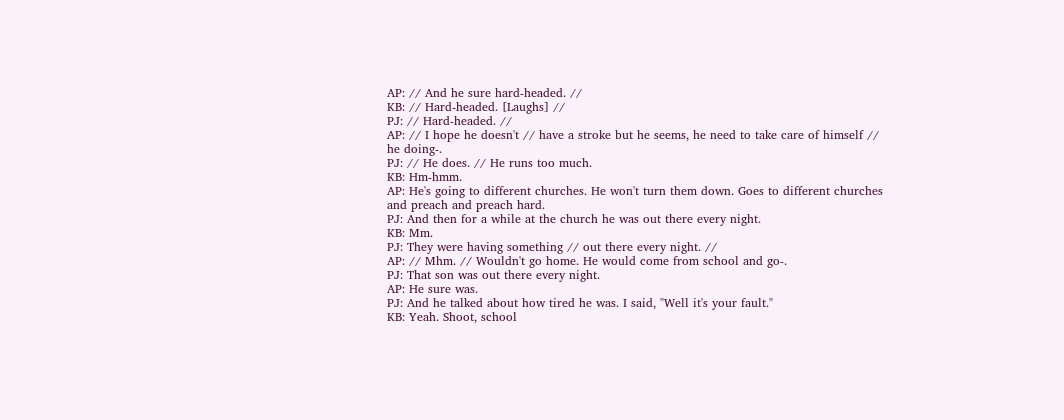AP: // And he sure hard-headed. //
KB: // Hard-headed. [Laughs] //
PJ: // Hard-headed. //
AP: // I hope he doesn't // have a stroke but he seems, he need to take care of himself // he doing-.
PJ: // He does. // He runs too much.
KB: Hm-hmm.
AP: He's going to different churches. He won't turn them down. Goes to different churches and preach and preach hard.
PJ: And then for a while at the church he was out there every night.
KB: Mm.
PJ: They were having something // out there every night. //
AP: // Mhm. // Wouldn't go home. He would come from school and go-.
PJ: That son was out there every night.
AP: He sure was.
PJ: And he talked about how tired he was. I said, "Well it's your fault."
KB: Yeah. Shoot, school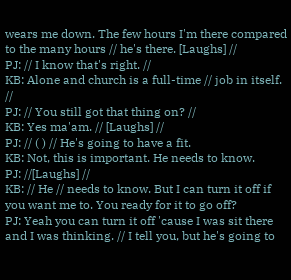wears me down. The few hours I'm there compared to the many hours // he's there. [Laughs] //
PJ: // I know that's right. //
KB: Alone and church is a full-time // job in itself. //
PJ: // You still got that thing on? //
KB: Yes ma'am. // [Laughs] //
PJ: // ( ) // He's going to have a fit.
KB: Not, this is important. He needs to know.
PJ: //[Laughs] //
KB: // He // needs to know. But I can turn it off if you want me to. You ready for it to go off?
PJ: Yeah you can turn it off 'cause I was sit there and I was thinking. // I tell you, but he's going to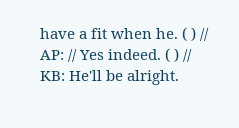have a fit when he. ( ) //
AP: // Yes indeed. ( ) //
KB: He'll be alright.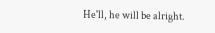He'll, he will be alright.